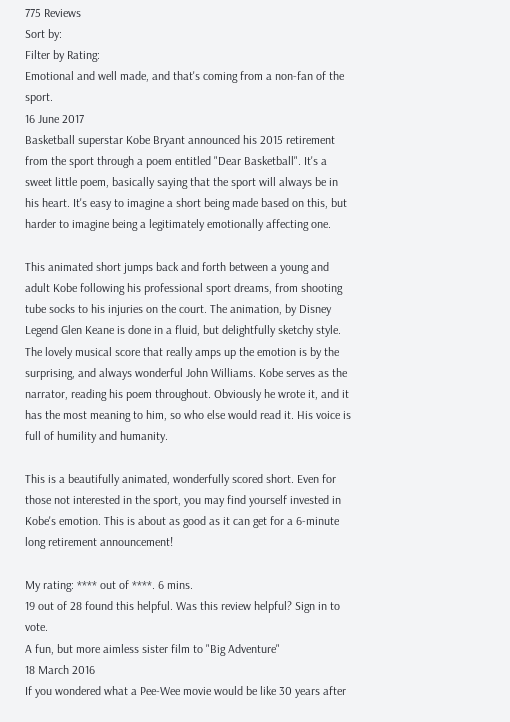775 Reviews
Sort by:
Filter by Rating:
Emotional and well made, and that's coming from a non-fan of the sport.
16 June 2017
Basketball superstar Kobe Bryant announced his 2015 retirement from the sport through a poem entitled "Dear Basketball". It's a sweet little poem, basically saying that the sport will always be in his heart. It's easy to imagine a short being made based on this, but harder to imagine being a legitimately emotionally affecting one.

This animated short jumps back and forth between a young and adult Kobe following his professional sport dreams, from shooting tube socks to his injuries on the court. The animation, by Disney Legend Glen Keane is done in a fluid, but delightfully sketchy style. The lovely musical score that really amps up the emotion is by the surprising, and always wonderful John Williams. Kobe serves as the narrator, reading his poem throughout. Obviously he wrote it, and it has the most meaning to him, so who else would read it. His voice is full of humility and humanity.

This is a beautifully animated, wonderfully scored short. Even for those not interested in the sport, you may find yourself invested in Kobe's emotion. This is about as good as it can get for a 6-minute long retirement announcement!

My rating: **** out of ****. 6 mins.
19 out of 28 found this helpful. Was this review helpful? Sign in to vote.
A fun, but more aimless sister film to "Big Adventure"
18 March 2016
If you wondered what a Pee-Wee movie would be like 30 years after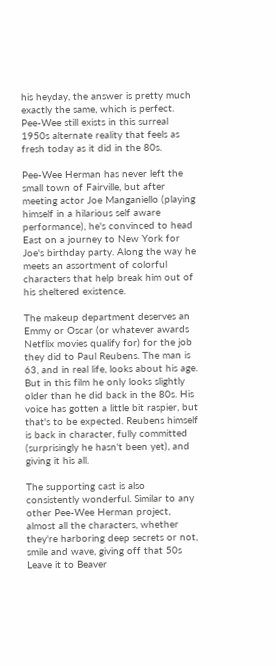his heyday, the answer is pretty much exactly the same, which is perfect. Pee-Wee still exists in this surreal 1950s alternate reality that feels as fresh today as it did in the 80s.

Pee-Wee Herman has never left the small town of Fairville, but after meeting actor Joe Manganiello (playing himself in a hilarious self aware performance), he's convinced to head East on a journey to New York for Joe's birthday party. Along the way he meets an assortment of colorful characters that help break him out of his sheltered existence.

The makeup department deserves an Emmy or Oscar (or whatever awards Netflix movies qualify for) for the job they did to Paul Reubens. The man is 63, and in real life, looks about his age. But in this film he only looks slightly older than he did back in the 80s. His voice has gotten a little bit raspier, but that's to be expected. Reubens himself is back in character, fully committed (surprisingly he hasn't been yet), and giving it his all.

The supporting cast is also consistently wonderful. Similar to any other Pee-Wee Herman project, almost all the characters, whether they're harboring deep secrets or not, smile and wave, giving off that 50s Leave it to Beaver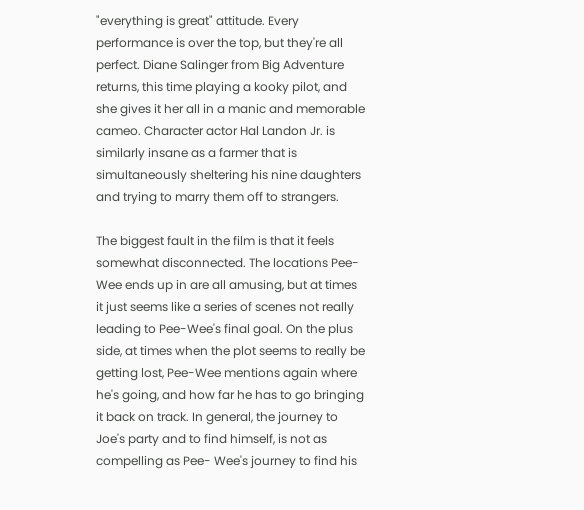"everything is great" attitude. Every performance is over the top, but they're all perfect. Diane Salinger from Big Adventure returns, this time playing a kooky pilot, and she gives it her all in a manic and memorable cameo. Character actor Hal Landon Jr. is similarly insane as a farmer that is simultaneously sheltering his nine daughters and trying to marry them off to strangers.

The biggest fault in the film is that it feels somewhat disconnected. The locations Pee-Wee ends up in are all amusing, but at times it just seems like a series of scenes not really leading to Pee-Wee's final goal. On the plus side, at times when the plot seems to really be getting lost, Pee-Wee mentions again where he's going, and how far he has to go bringing it back on track. In general, the journey to Joe's party and to find himself, is not as compelling as Pee- Wee's journey to find his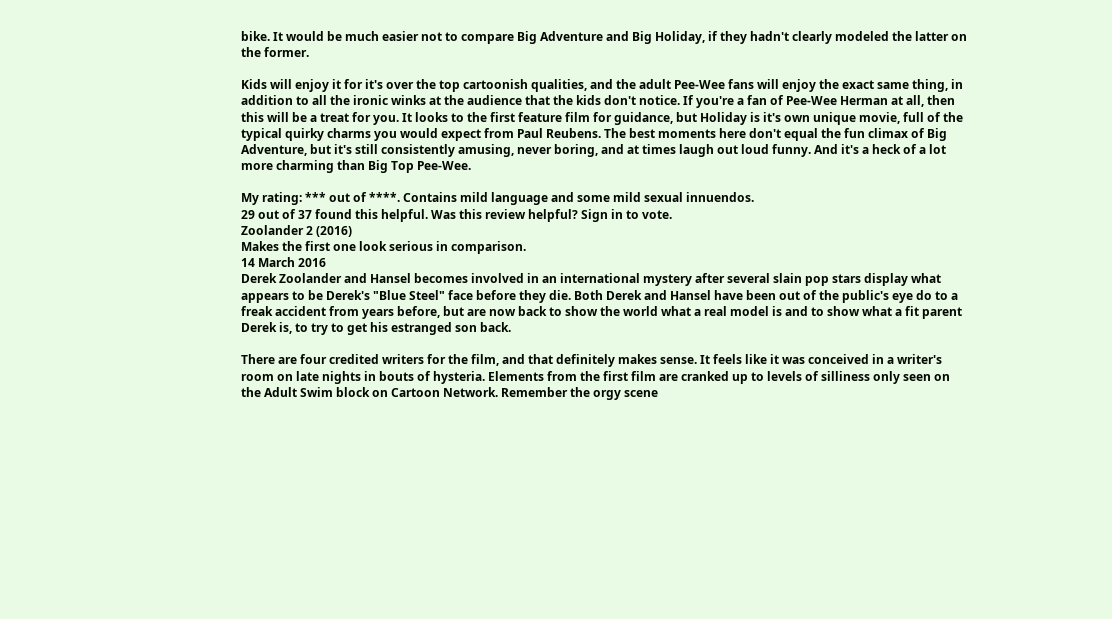bike. It would be much easier not to compare Big Adventure and Big Holiday, if they hadn't clearly modeled the latter on the former.

Kids will enjoy it for it's over the top cartoonish qualities, and the adult Pee-Wee fans will enjoy the exact same thing, in addition to all the ironic winks at the audience that the kids don't notice. If you're a fan of Pee-Wee Herman at all, then this will be a treat for you. It looks to the first feature film for guidance, but Holiday is it's own unique movie, full of the typical quirky charms you would expect from Paul Reubens. The best moments here don't equal the fun climax of Big Adventure, but it's still consistently amusing, never boring, and at times laugh out loud funny. And it's a heck of a lot more charming than Big Top Pee-Wee.

My rating: *** out of ****. Contains mild language and some mild sexual innuendos.
29 out of 37 found this helpful. Was this review helpful? Sign in to vote.
Zoolander 2 (2016)
Makes the first one look serious in comparison.
14 March 2016
Derek Zoolander and Hansel becomes involved in an international mystery after several slain pop stars display what appears to be Derek's "Blue Steel" face before they die. Both Derek and Hansel have been out of the public's eye do to a freak accident from years before, but are now back to show the world what a real model is and to show what a fit parent Derek is, to try to get his estranged son back.

There are four credited writers for the film, and that definitely makes sense. It feels like it was conceived in a writer's room on late nights in bouts of hysteria. Elements from the first film are cranked up to levels of silliness only seen on the Adult Swim block on Cartoon Network. Remember the orgy scene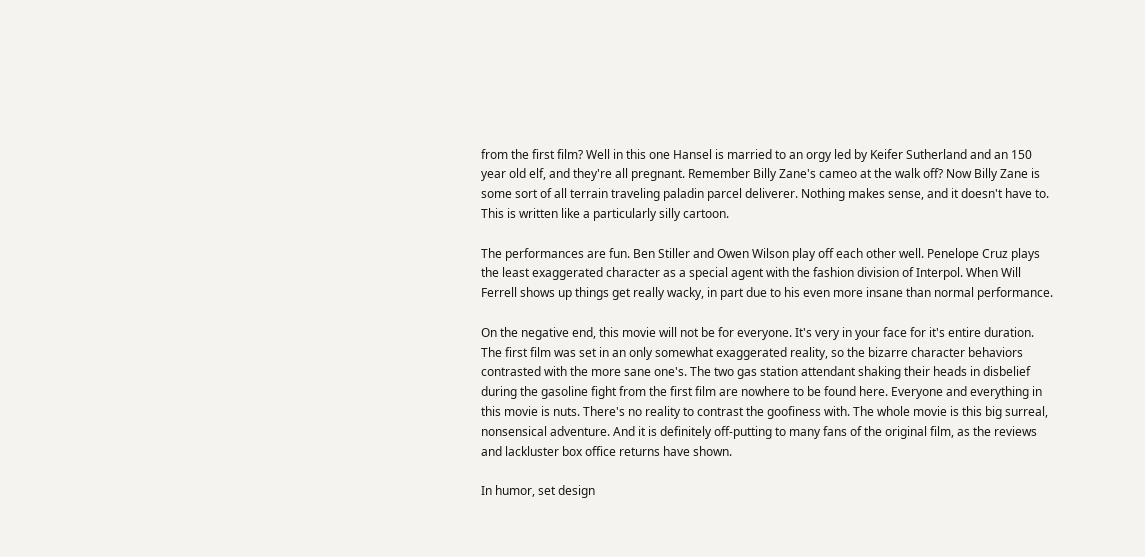from the first film? Well in this one Hansel is married to an orgy led by Keifer Sutherland and an 150 year old elf, and they're all pregnant. Remember Billy Zane's cameo at the walk off? Now Billy Zane is some sort of all terrain traveling paladin parcel deliverer. Nothing makes sense, and it doesn't have to. This is written like a particularly silly cartoon.

The performances are fun. Ben Stiller and Owen Wilson play off each other well. Penelope Cruz plays the least exaggerated character as a special agent with the fashion division of Interpol. When Will Ferrell shows up things get really wacky, in part due to his even more insane than normal performance.

On the negative end, this movie will not be for everyone. It's very in your face for it's entire duration. The first film was set in an only somewhat exaggerated reality, so the bizarre character behaviors contrasted with the more sane one's. The two gas station attendant shaking their heads in disbelief during the gasoline fight from the first film are nowhere to be found here. Everyone and everything in this movie is nuts. There's no reality to contrast the goofiness with. The whole movie is this big surreal, nonsensical adventure. And it is definitely off-putting to many fans of the original film, as the reviews and lackluster box office returns have shown.

In humor, set design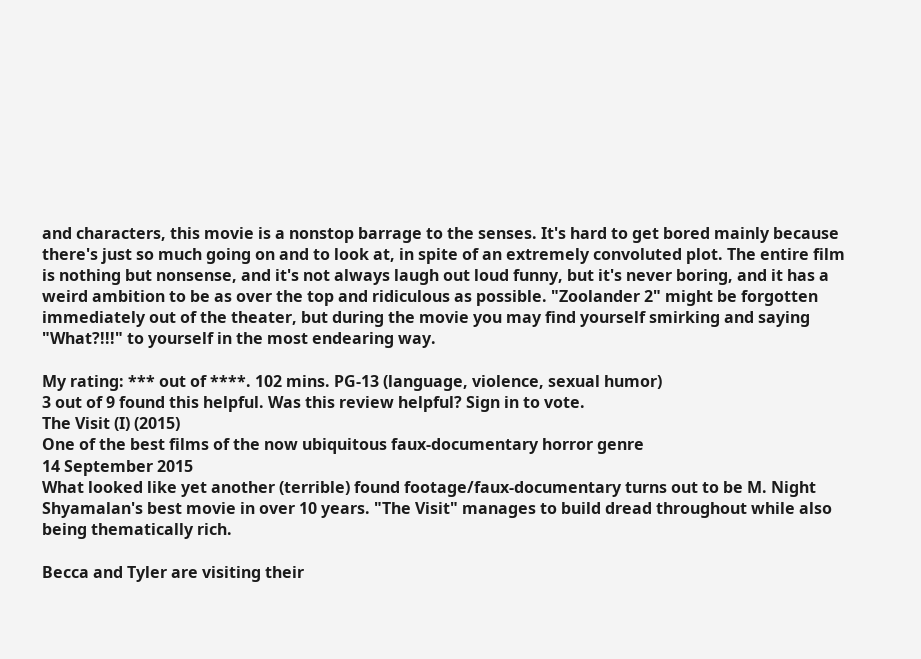and characters, this movie is a nonstop barrage to the senses. It's hard to get bored mainly because there's just so much going on and to look at, in spite of an extremely convoluted plot. The entire film is nothing but nonsense, and it's not always laugh out loud funny, but it's never boring, and it has a weird ambition to be as over the top and ridiculous as possible. "Zoolander 2" might be forgotten immediately out of the theater, but during the movie you may find yourself smirking and saying "What?!!!" to yourself in the most endearing way.

My rating: *** out of ****. 102 mins. PG-13 (language, violence, sexual humor)
3 out of 9 found this helpful. Was this review helpful? Sign in to vote.
The Visit (I) (2015)
One of the best films of the now ubiquitous faux-documentary horror genre
14 September 2015
What looked like yet another (terrible) found footage/faux-documentary turns out to be M. Night Shyamalan's best movie in over 10 years. "The Visit" manages to build dread throughout while also being thematically rich.

Becca and Tyler are visiting their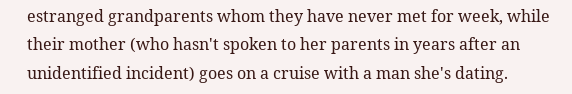estranged grandparents whom they have never met for week, while their mother (who hasn't spoken to her parents in years after an unidentified incident) goes on a cruise with a man she's dating.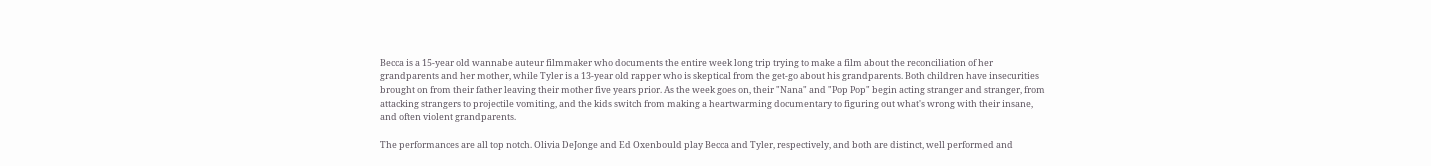Becca is a 15-year old wannabe auteur filmmaker who documents the entire week long trip trying to make a film about the reconciliation of her grandparents and her mother, while Tyler is a 13-year old rapper who is skeptical from the get-go about his grandparents. Both children have insecurities brought on from their father leaving their mother five years prior. As the week goes on, their "Nana" and "Pop Pop" begin acting stranger and stranger, from attacking strangers to projectile vomiting, and the kids switch from making a heartwarming documentary to figuring out what's wrong with their insane, and often violent grandparents.

The performances are all top notch. Olivia DeJonge and Ed Oxenbould play Becca and Tyler, respectively, and both are distinct, well performed and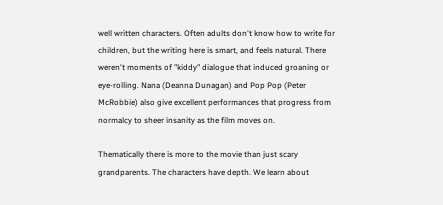well written characters. Often adults don't know how to write for children, but the writing here is smart, and feels natural. There weren't moments of "kiddy" dialogue that induced groaning or eye-rolling. Nana (Deanna Dunagan) and Pop Pop (Peter McRobbie) also give excellent performances that progress from normalcy to sheer insanity as the film moves on.

Thematically there is more to the movie than just scary grandparents. The characters have depth. We learn about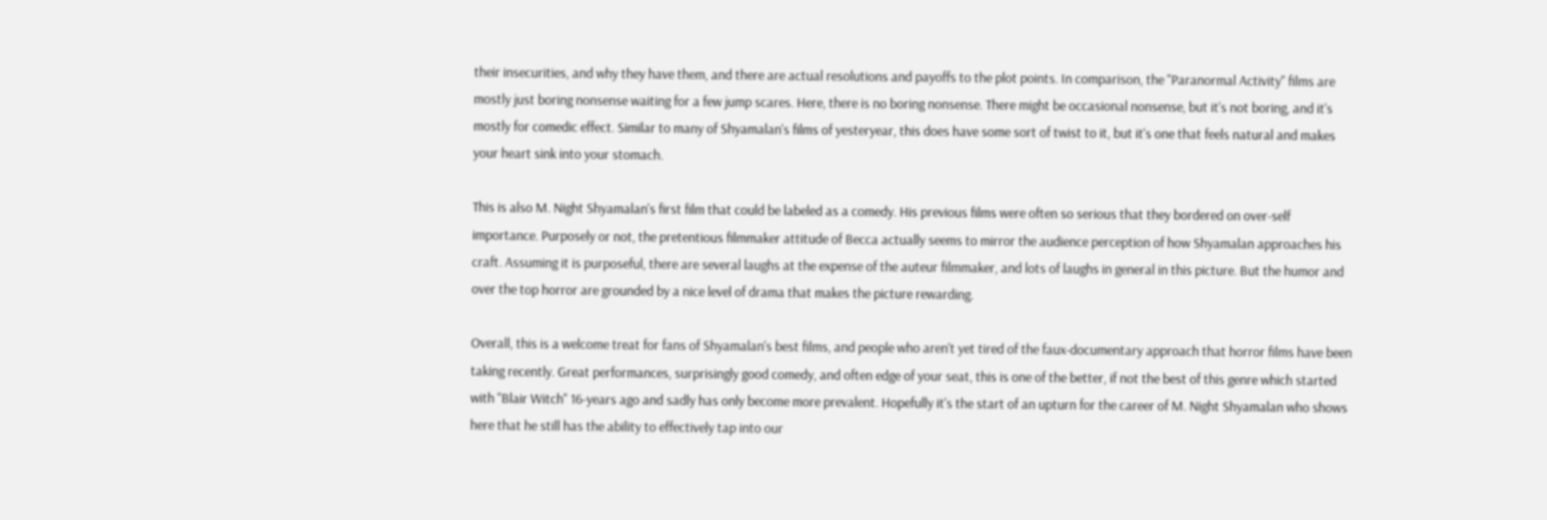their insecurities, and why they have them, and there are actual resolutions and payoffs to the plot points. In comparison, the "Paranormal Activity" films are mostly just boring nonsense waiting for a few jump scares. Here, there is no boring nonsense. There might be occasional nonsense, but it's not boring, and it's mostly for comedic effect. Similar to many of Shyamalan's films of yesteryear, this does have some sort of twist to it, but it's one that feels natural and makes your heart sink into your stomach.

This is also M. Night Shyamalan's first film that could be labeled as a comedy. His previous films were often so serious that they bordered on over-self importance. Purposely or not, the pretentious filmmaker attitude of Becca actually seems to mirror the audience perception of how Shyamalan approaches his craft. Assuming it is purposeful, there are several laughs at the expense of the auteur filmmaker, and lots of laughs in general in this picture. But the humor and over the top horror are grounded by a nice level of drama that makes the picture rewarding.

Overall, this is a welcome treat for fans of Shyamalan's best films, and people who aren't yet tired of the faux-documentary approach that horror films have been taking recently. Great performances, surprisingly good comedy, and often edge of your seat, this is one of the better, if not the best of this genre which started with "Blair Witch" 16-years ago and sadly has only become more prevalent. Hopefully it's the start of an upturn for the career of M. Night Shyamalan who shows here that he still has the ability to effectively tap into our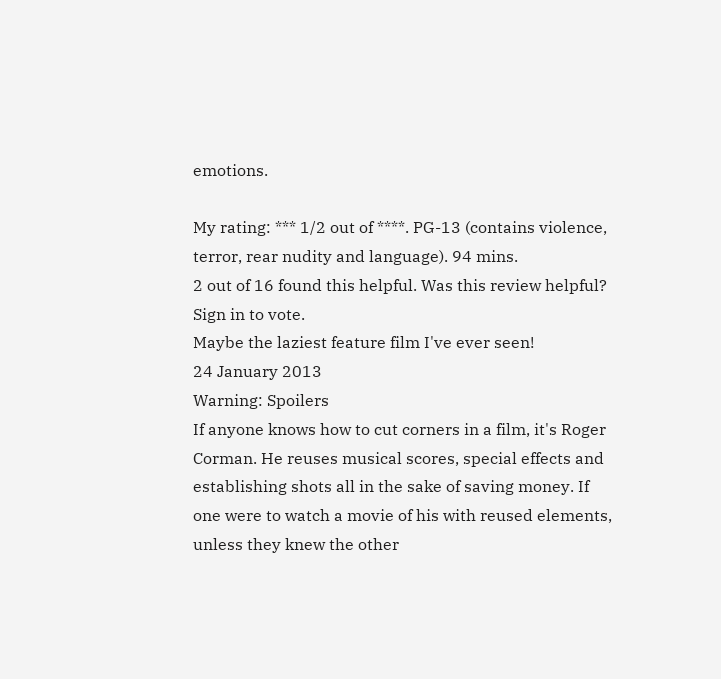emotions.

My rating: *** 1/2 out of ****. PG-13 (contains violence, terror, rear nudity and language). 94 mins.
2 out of 16 found this helpful. Was this review helpful? Sign in to vote.
Maybe the laziest feature film I've ever seen!
24 January 2013
Warning: Spoilers
If anyone knows how to cut corners in a film, it's Roger Corman. He reuses musical scores, special effects and establishing shots all in the sake of saving money. If one were to watch a movie of his with reused elements, unless they knew the other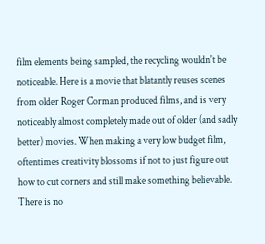film elements being sampled, the recycling wouldn't be noticeable. Here is a movie that blatantly reuses scenes from older Roger Corman produced films, and is very noticeably almost completely made out of older (and sadly better) movies. When making a very low budget film, oftentimes creativity blossoms if not to just figure out how to cut corners and still make something believable. There is no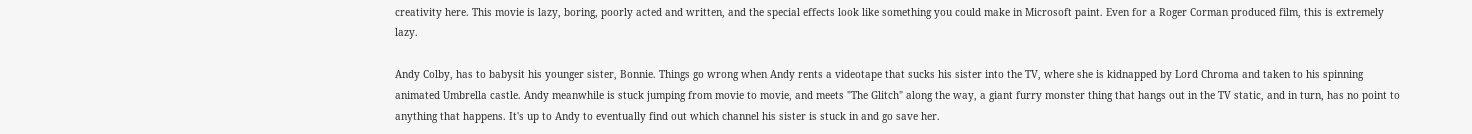creativity here. This movie is lazy, boring, poorly acted and written, and the special effects look like something you could make in Microsoft paint. Even for a Roger Corman produced film, this is extremely lazy.

Andy Colby, has to babysit his younger sister, Bonnie. Things go wrong when Andy rents a videotape that sucks his sister into the TV, where she is kidnapped by Lord Chroma and taken to his spinning animated Umbrella castle. Andy meanwhile is stuck jumping from movie to movie, and meets "The Glitch" along the way, a giant furry monster thing that hangs out in the TV static, and in turn, has no point to anything that happens. It's up to Andy to eventually find out which channel his sister is stuck in and go save her.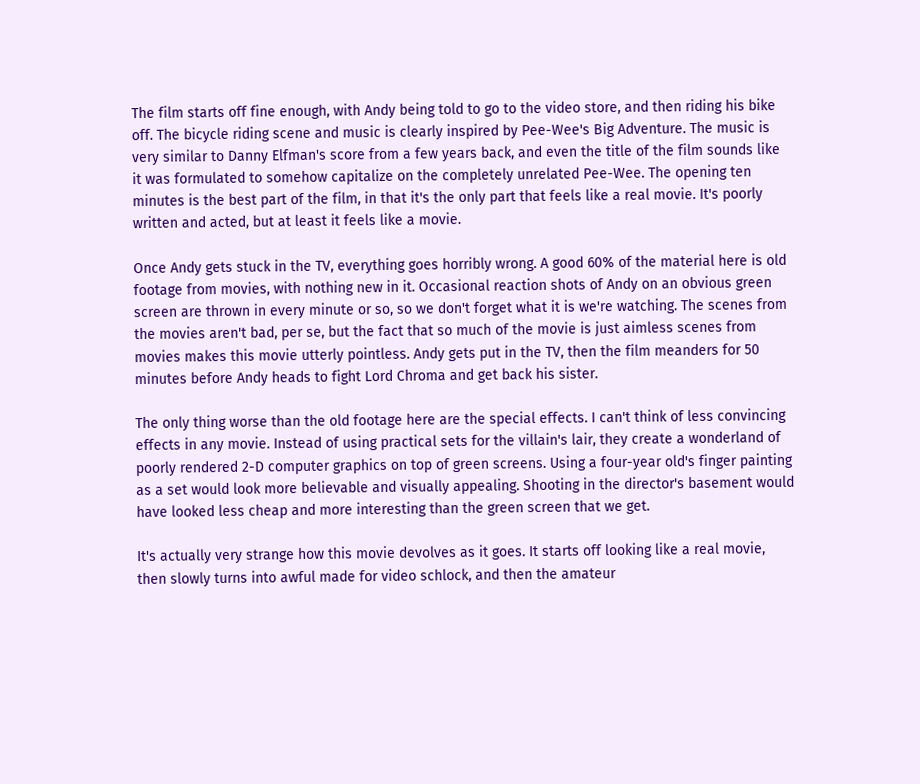The film starts off fine enough, with Andy being told to go to the video store, and then riding his bike off. The bicycle riding scene and music is clearly inspired by Pee-Wee's Big Adventure. The music is very similar to Danny Elfman's score from a few years back, and even the title of the film sounds like it was formulated to somehow capitalize on the completely unrelated Pee-Wee. The opening ten minutes is the best part of the film, in that it's the only part that feels like a real movie. It's poorly written and acted, but at least it feels like a movie.

Once Andy gets stuck in the TV, everything goes horribly wrong. A good 60% of the material here is old footage from movies, with nothing new in it. Occasional reaction shots of Andy on an obvious green screen are thrown in every minute or so, so we don't forget what it is we're watching. The scenes from the movies aren't bad, per se, but the fact that so much of the movie is just aimless scenes from movies makes this movie utterly pointless. Andy gets put in the TV, then the film meanders for 50 minutes before Andy heads to fight Lord Chroma and get back his sister.

The only thing worse than the old footage here are the special effects. I can't think of less convincing effects in any movie. Instead of using practical sets for the villain's lair, they create a wonderland of poorly rendered 2-D computer graphics on top of green screens. Using a four-year old's finger painting as a set would look more believable and visually appealing. Shooting in the director's basement would have looked less cheap and more interesting than the green screen that we get.

It's actually very strange how this movie devolves as it goes. It starts off looking like a real movie, then slowly turns into awful made for video schlock, and then the amateur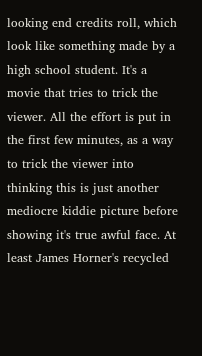looking end credits roll, which look like something made by a high school student. It's a movie that tries to trick the viewer. All the effort is put in the first few minutes, as a way to trick the viewer into thinking this is just another mediocre kiddie picture before showing it's true awful face. At least James Horner's recycled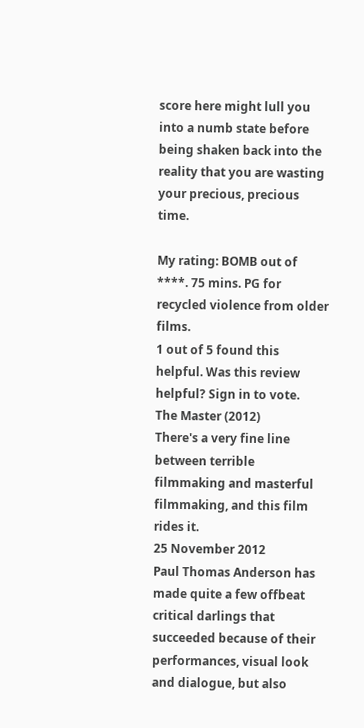score here might lull you into a numb state before being shaken back into the reality that you are wasting your precious, precious time.

My rating: BOMB out of ****. 75 mins. PG for recycled violence from older films.
1 out of 5 found this helpful. Was this review helpful? Sign in to vote.
The Master (2012)
There's a very fine line between terrible filmmaking and masterful filmmaking, and this film rides it.
25 November 2012
Paul Thomas Anderson has made quite a few offbeat critical darlings that succeeded because of their performances, visual look and dialogue, but also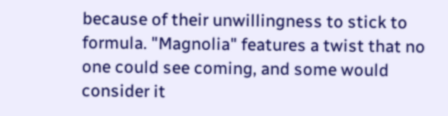because of their unwillingness to stick to formula. "Magnolia" features a twist that no one could see coming, and some would consider it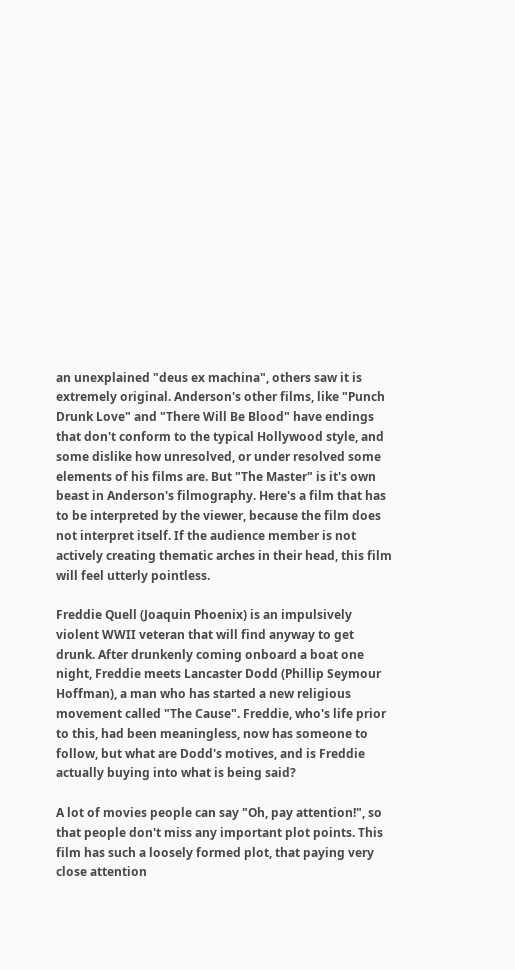an unexplained "deus ex machina", others saw it is extremely original. Anderson's other films, like "Punch Drunk Love" and "There Will Be Blood" have endings that don't conform to the typical Hollywood style, and some dislike how unresolved, or under resolved some elements of his films are. But "The Master" is it's own beast in Anderson's filmography. Here's a film that has to be interpreted by the viewer, because the film does not interpret itself. If the audience member is not actively creating thematic arches in their head, this film will feel utterly pointless.

Freddie Quell (Joaquin Phoenix) is an impulsively violent WWII veteran that will find anyway to get drunk. After drunkenly coming onboard a boat one night, Freddie meets Lancaster Dodd (Phillip Seymour Hoffman), a man who has started a new religious movement called "The Cause". Freddie, who's life prior to this, had been meaningless, now has someone to follow, but what are Dodd's motives, and is Freddie actually buying into what is being said?

A lot of movies people can say "Oh, pay attention!", so that people don't miss any important plot points. This film has such a loosely formed plot, that paying very close attention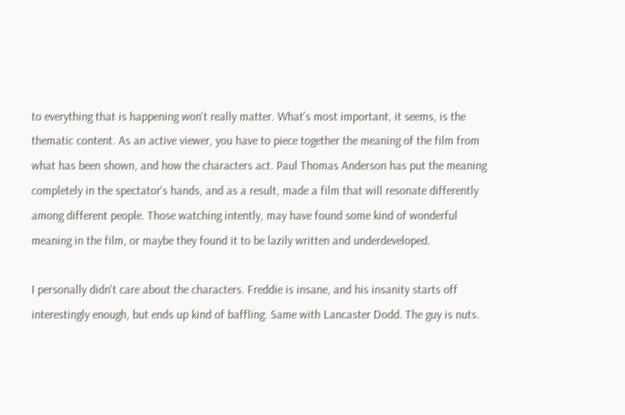to everything that is happening won't really matter. What's most important, it seems, is the thematic content. As an active viewer, you have to piece together the meaning of the film from what has been shown, and how the characters act. Paul Thomas Anderson has put the meaning completely in the spectator's hands, and as a result, made a film that will resonate differently among different people. Those watching intently, may have found some kind of wonderful meaning in the film, or maybe they found it to be lazily written and underdeveloped.

I personally didn't care about the characters. Freddie is insane, and his insanity starts off interestingly enough, but ends up kind of baffling. Same with Lancaster Dodd. The guy is nuts.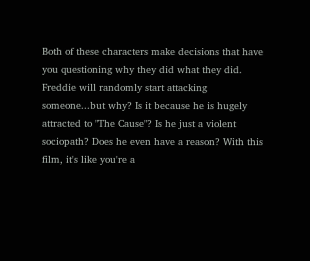Both of these characters make decisions that have you questioning why they did what they did. Freddie will randomly start attacking someone...but why? Is it because he is hugely attracted to "The Cause"? Is he just a violent sociopath? Does he even have a reason? With this film, it's like you're a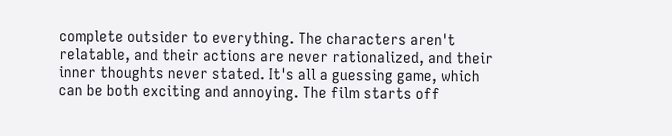complete outsider to everything. The characters aren't relatable, and their actions are never rationalized, and their inner thoughts never stated. It's all a guessing game, which can be both exciting and annoying. The film starts off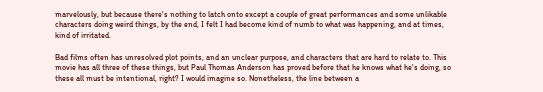marvelously, but because there's nothing to latch onto except a couple of great performances and some unlikable characters doing weird things, by the end, I felt I had become kind of numb to what was happening, and at times, kind of irritated.

Bad films often has unresolved plot points, and an unclear purpose, and characters that are hard to relate to. This movie has all three of these things, but Paul Thomas Anderson has proved before that he knows what he's doing, so these all must be intentional, right? I would imagine so. Nonetheless, the line between a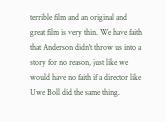terrible film and an original and great film is very thin. We have faith that Anderson didn't throw us into a story for no reason, just like we would have no faith if a director like Uwe Boll did the same thing.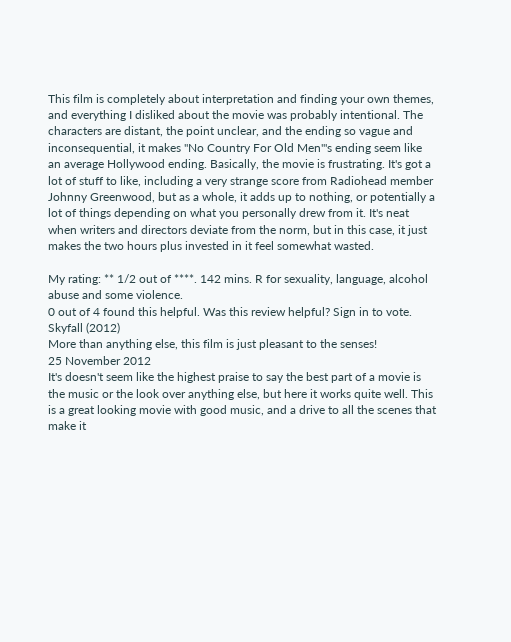This film is completely about interpretation and finding your own themes, and everything I disliked about the movie was probably intentional. The characters are distant, the point unclear, and the ending so vague and inconsequential, it makes "No Country For Old Men"'s ending seem like an average Hollywood ending. Basically, the movie is frustrating. It's got a lot of stuff to like, including a very strange score from Radiohead member Johnny Greenwood, but as a whole, it adds up to nothing, or potentially a lot of things depending on what you personally drew from it. It's neat when writers and directors deviate from the norm, but in this case, it just makes the two hours plus invested in it feel somewhat wasted.

My rating: ** 1/2 out of ****. 142 mins. R for sexuality, language, alcohol abuse and some violence.
0 out of 4 found this helpful. Was this review helpful? Sign in to vote.
Skyfall (2012)
More than anything else, this film is just pleasant to the senses!
25 November 2012
It's doesn't seem like the highest praise to say the best part of a movie is the music or the look over anything else, but here it works quite well. This is a great looking movie with good music, and a drive to all the scenes that make it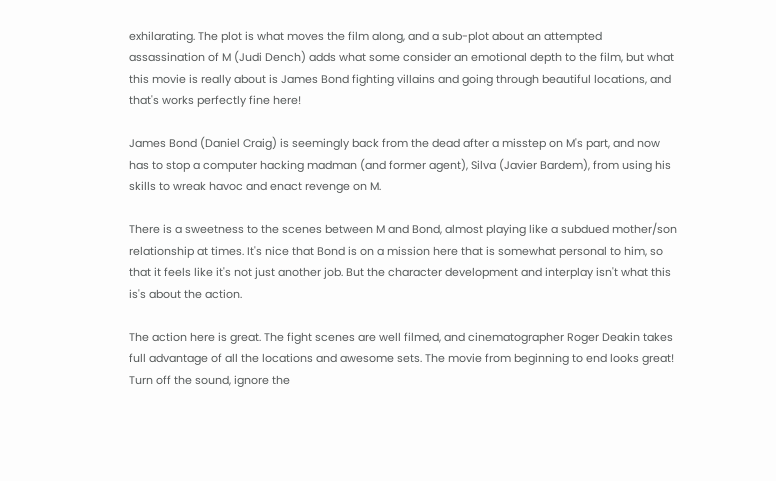exhilarating. The plot is what moves the film along, and a sub-plot about an attempted assassination of M (Judi Dench) adds what some consider an emotional depth to the film, but what this movie is really about is James Bond fighting villains and going through beautiful locations, and that's works perfectly fine here!

James Bond (Daniel Craig) is seemingly back from the dead after a misstep on M's part, and now has to stop a computer hacking madman (and former agent), Silva (Javier Bardem), from using his skills to wreak havoc and enact revenge on M.

There is a sweetness to the scenes between M and Bond, almost playing like a subdued mother/son relationship at times. It's nice that Bond is on a mission here that is somewhat personal to him, so that it feels like it's not just another job. But the character development and interplay isn't what this is's about the action.

The action here is great. The fight scenes are well filmed, and cinematographer Roger Deakin takes full advantage of all the locations and awesome sets. The movie from beginning to end looks great! Turn off the sound, ignore the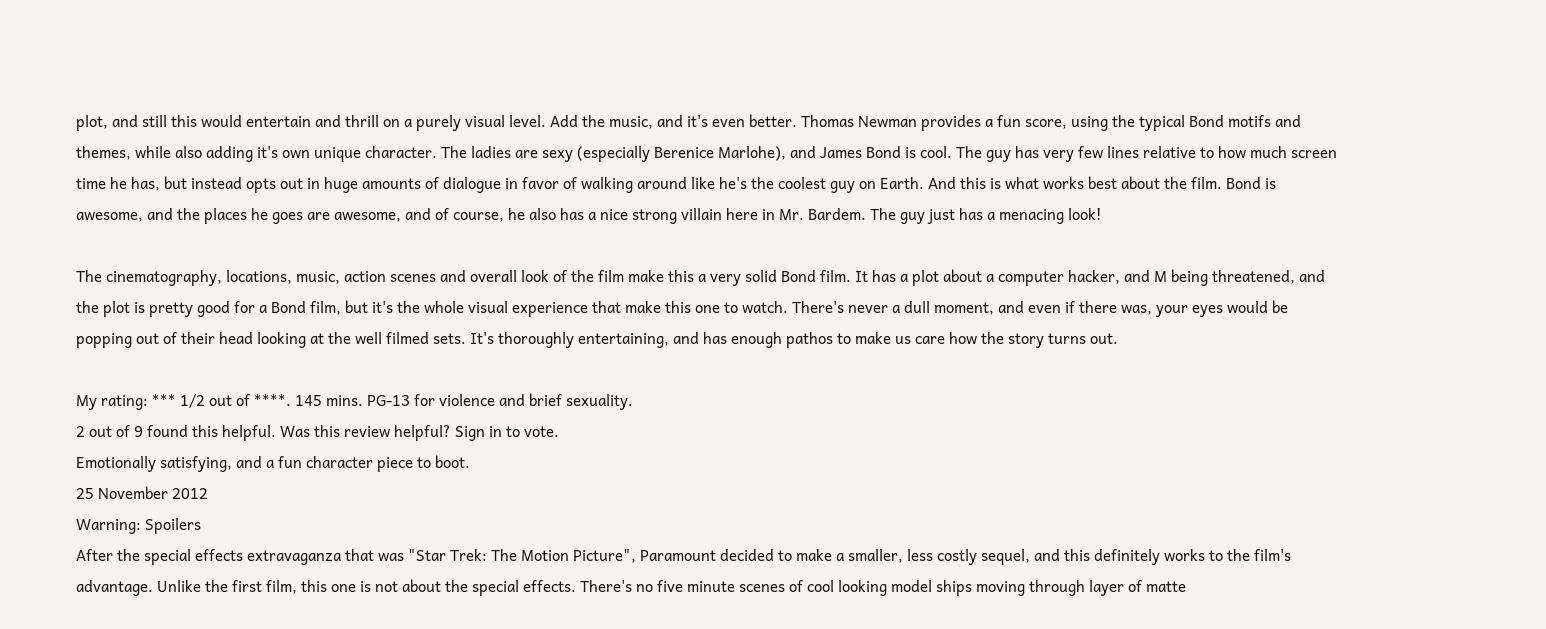plot, and still this would entertain and thrill on a purely visual level. Add the music, and it's even better. Thomas Newman provides a fun score, using the typical Bond motifs and themes, while also adding it's own unique character. The ladies are sexy (especially Berenice Marlohe), and James Bond is cool. The guy has very few lines relative to how much screen time he has, but instead opts out in huge amounts of dialogue in favor of walking around like he's the coolest guy on Earth. And this is what works best about the film. Bond is awesome, and the places he goes are awesome, and of course, he also has a nice strong villain here in Mr. Bardem. The guy just has a menacing look!

The cinematography, locations, music, action scenes and overall look of the film make this a very solid Bond film. It has a plot about a computer hacker, and M being threatened, and the plot is pretty good for a Bond film, but it's the whole visual experience that make this one to watch. There's never a dull moment, and even if there was, your eyes would be popping out of their head looking at the well filmed sets. It's thoroughly entertaining, and has enough pathos to make us care how the story turns out.

My rating: *** 1/2 out of ****. 145 mins. PG-13 for violence and brief sexuality.
2 out of 9 found this helpful. Was this review helpful? Sign in to vote.
Emotionally satisfying, and a fun character piece to boot.
25 November 2012
Warning: Spoilers
After the special effects extravaganza that was "Star Trek: The Motion Picture", Paramount decided to make a smaller, less costly sequel, and this definitely works to the film's advantage. Unlike the first film, this one is not about the special effects. There's no five minute scenes of cool looking model ships moving through layer of matte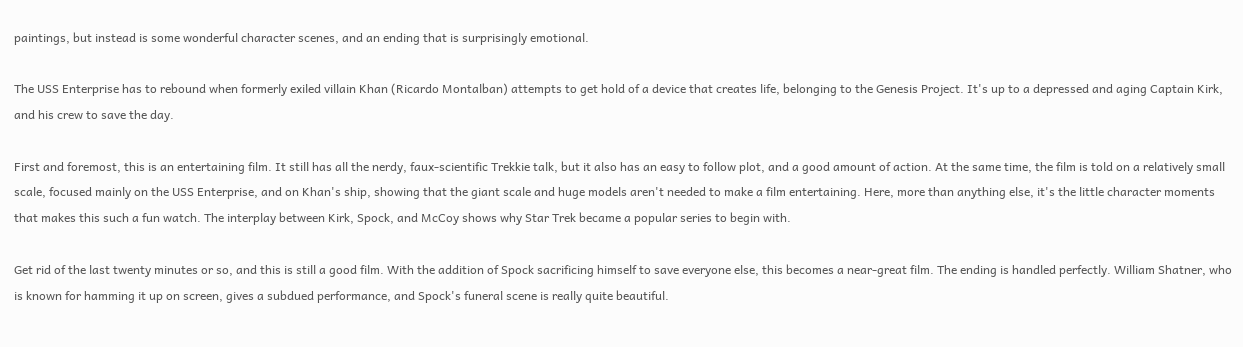paintings, but instead is some wonderful character scenes, and an ending that is surprisingly emotional.

The USS Enterprise has to rebound when formerly exiled villain Khan (Ricardo Montalban) attempts to get hold of a device that creates life, belonging to the Genesis Project. It's up to a depressed and aging Captain Kirk, and his crew to save the day.

First and foremost, this is an entertaining film. It still has all the nerdy, faux-scientific Trekkie talk, but it also has an easy to follow plot, and a good amount of action. At the same time, the film is told on a relatively small scale, focused mainly on the USS Enterprise, and on Khan's ship, showing that the giant scale and huge models aren't needed to make a film entertaining. Here, more than anything else, it's the little character moments that makes this such a fun watch. The interplay between Kirk, Spock, and McCoy shows why Star Trek became a popular series to begin with.

Get rid of the last twenty minutes or so, and this is still a good film. With the addition of Spock sacrificing himself to save everyone else, this becomes a near-great film. The ending is handled perfectly. William Shatner, who is known for hamming it up on screen, gives a subdued performance, and Spock's funeral scene is really quite beautiful.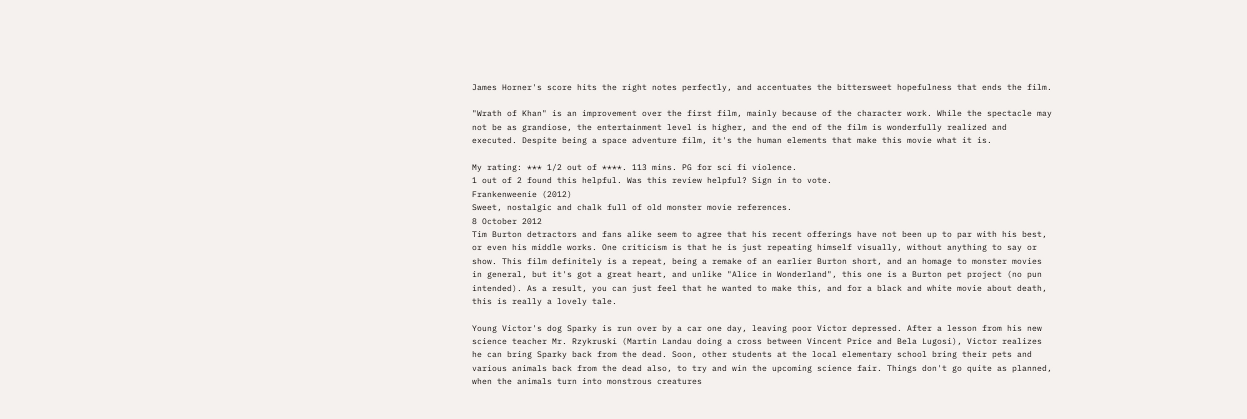James Horner's score hits the right notes perfectly, and accentuates the bittersweet hopefulness that ends the film.

"Wrath of Khan" is an improvement over the first film, mainly because of the character work. While the spectacle may not be as grandiose, the entertainment level is higher, and the end of the film is wonderfully realized and executed. Despite being a space adventure film, it's the human elements that make this movie what it is.

My rating: *** 1/2 out of ****. 113 mins. PG for sci fi violence.
1 out of 2 found this helpful. Was this review helpful? Sign in to vote.
Frankenweenie (2012)
Sweet, nostalgic and chalk full of old monster movie references.
8 October 2012
Tim Burton detractors and fans alike seem to agree that his recent offerings have not been up to par with his best, or even his middle works. One criticism is that he is just repeating himself visually, without anything to say or show. This film definitely is a repeat, being a remake of an earlier Burton short, and an homage to monster movies in general, but it's got a great heart, and unlike "Alice in Wonderland", this one is a Burton pet project (no pun intended). As a result, you can just feel that he wanted to make this, and for a black and white movie about death, this is really a lovely tale.

Young Victor's dog Sparky is run over by a car one day, leaving poor Victor depressed. After a lesson from his new science teacher Mr. Rzykruski (Martin Landau doing a cross between Vincent Price and Bela Lugosi), Victor realizes he can bring Sparky back from the dead. Soon, other students at the local elementary school bring their pets and various animals back from the dead also, to try and win the upcoming science fair. Things don't go quite as planned, when the animals turn into monstrous creatures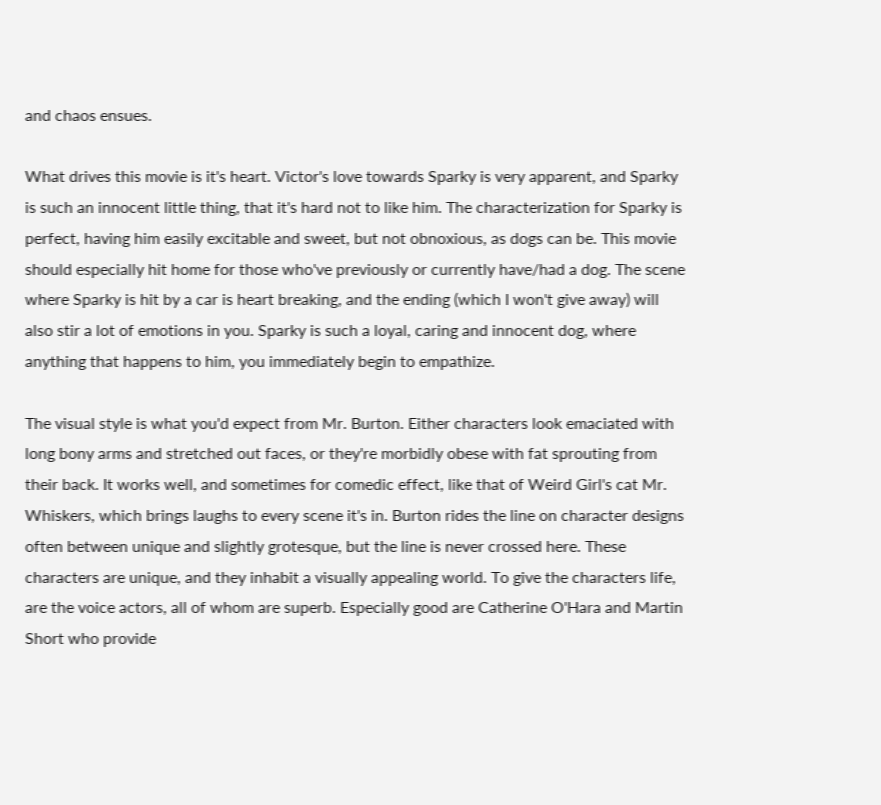and chaos ensues.

What drives this movie is it's heart. Victor's love towards Sparky is very apparent, and Sparky is such an innocent little thing, that it's hard not to like him. The characterization for Sparky is perfect, having him easily excitable and sweet, but not obnoxious, as dogs can be. This movie should especially hit home for those who've previously or currently have/had a dog. The scene where Sparky is hit by a car is heart breaking, and the ending (which I won't give away) will also stir a lot of emotions in you. Sparky is such a loyal, caring and innocent dog, where anything that happens to him, you immediately begin to empathize.

The visual style is what you'd expect from Mr. Burton. Either characters look emaciated with long bony arms and stretched out faces, or they're morbidly obese with fat sprouting from their back. It works well, and sometimes for comedic effect, like that of Weird Girl's cat Mr. Whiskers, which brings laughs to every scene it's in. Burton rides the line on character designs often between unique and slightly grotesque, but the line is never crossed here. These characters are unique, and they inhabit a visually appealing world. To give the characters life, are the voice actors, all of whom are superb. Especially good are Catherine O'Hara and Martin Short who provide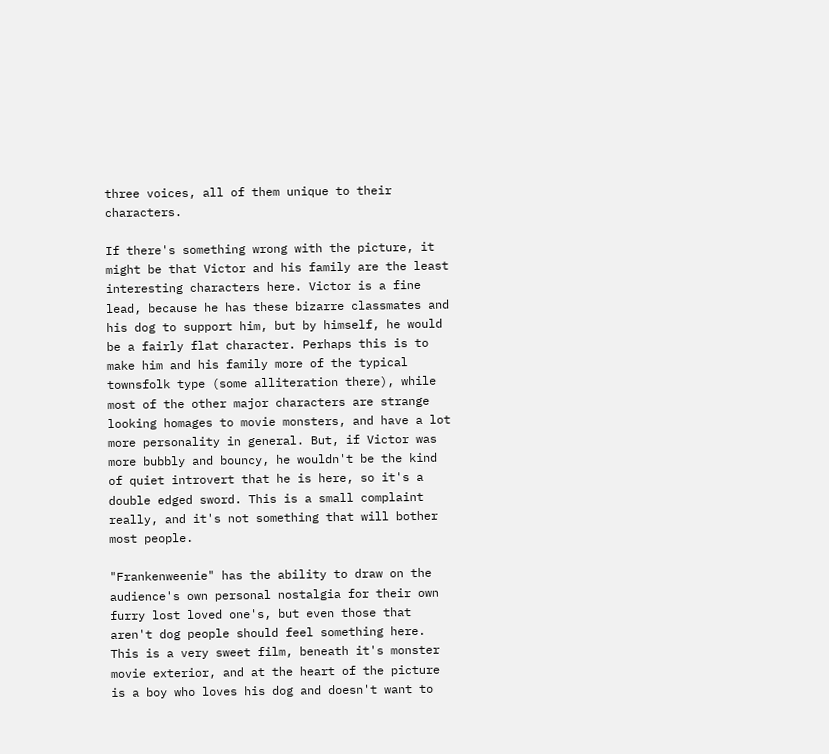three voices, all of them unique to their characters.

If there's something wrong with the picture, it might be that Victor and his family are the least interesting characters here. Victor is a fine lead, because he has these bizarre classmates and his dog to support him, but by himself, he would be a fairly flat character. Perhaps this is to make him and his family more of the typical townsfolk type (some alliteration there), while most of the other major characters are strange looking homages to movie monsters, and have a lot more personality in general. But, if Victor was more bubbly and bouncy, he wouldn't be the kind of quiet introvert that he is here, so it's a double edged sword. This is a small complaint really, and it's not something that will bother most people.

"Frankenweenie" has the ability to draw on the audience's own personal nostalgia for their own furry lost loved one's, but even those that aren't dog people should feel something here. This is a very sweet film, beneath it's monster movie exterior, and at the heart of the picture is a boy who loves his dog and doesn't want to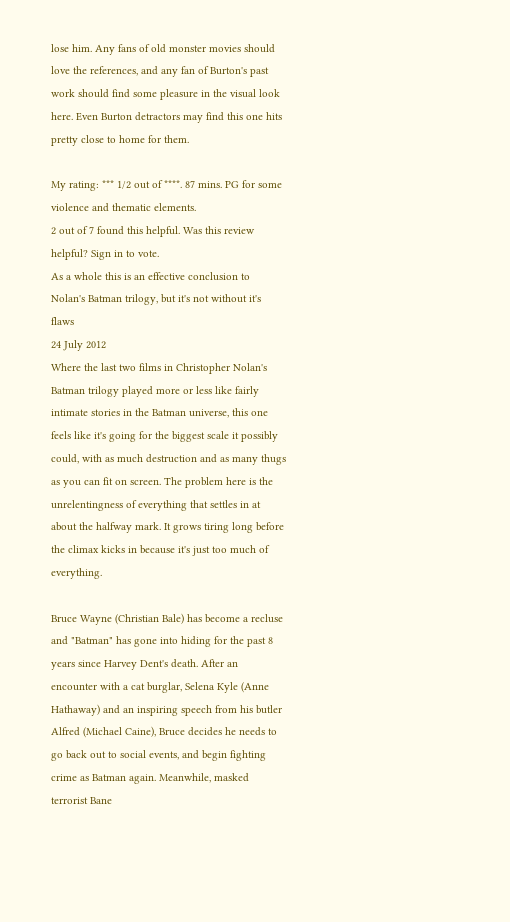lose him. Any fans of old monster movies should love the references, and any fan of Burton's past work should find some pleasure in the visual look here. Even Burton detractors may find this one hits pretty close to home for them.

My rating: *** 1/2 out of ****. 87 mins. PG for some violence and thematic elements.
2 out of 7 found this helpful. Was this review helpful? Sign in to vote.
As a whole this is an effective conclusion to Nolan's Batman trilogy, but it's not without it's flaws
24 July 2012
Where the last two films in Christopher Nolan's Batman trilogy played more or less like fairly intimate stories in the Batman universe, this one feels like it's going for the biggest scale it possibly could, with as much destruction and as many thugs as you can fit on screen. The problem here is the unrelentingness of everything that settles in at about the halfway mark. It grows tiring long before the climax kicks in because it's just too much of everything.

Bruce Wayne (Christian Bale) has become a recluse and "Batman" has gone into hiding for the past 8 years since Harvey Dent's death. After an encounter with a cat burglar, Selena Kyle (Anne Hathaway) and an inspiring speech from his butler Alfred (Michael Caine), Bruce decides he needs to go back out to social events, and begin fighting crime as Batman again. Meanwhile, masked terrorist Bane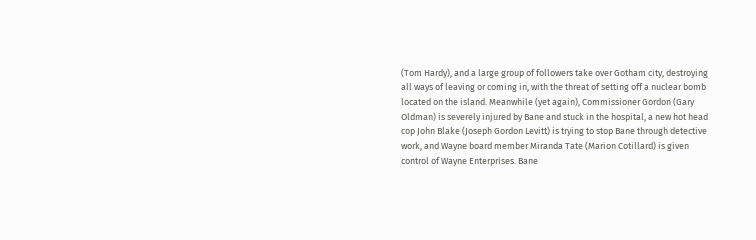(Tom Hardy), and a large group of followers take over Gotham city, destroying all ways of leaving or coming in, with the threat of setting off a nuclear bomb located on the island. Meanwhile (yet again), Commissioner Gordon (Gary Oldman) is severely injured by Bane and stuck in the hospital, a new hot head cop John Blake (Joseph Gordon Levitt) is trying to stop Bane through detective work, and Wayne board member Miranda Tate (Marion Cotillard) is given control of Wayne Enterprises. Bane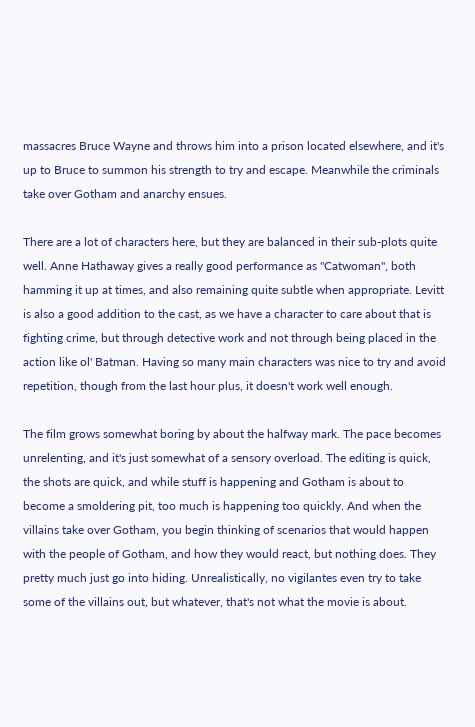massacres Bruce Wayne and throws him into a prison located elsewhere, and it's up to Bruce to summon his strength to try and escape. Meanwhile the criminals take over Gotham and anarchy ensues.

There are a lot of characters here, but they are balanced in their sub-plots quite well. Anne Hathaway gives a really good performance as "Catwoman", both hamming it up at times, and also remaining quite subtle when appropriate. Levitt is also a good addition to the cast, as we have a character to care about that is fighting crime, but through detective work and not through being placed in the action like ol' Batman. Having so many main characters was nice to try and avoid repetition, though from the last hour plus, it doesn't work well enough.

The film grows somewhat boring by about the halfway mark. The pace becomes unrelenting, and it's just somewhat of a sensory overload. The editing is quick, the shots are quick, and while stuff is happening and Gotham is about to become a smoldering pit, too much is happening too quickly. And when the villains take over Gotham, you begin thinking of scenarios that would happen with the people of Gotham, and how they would react, but nothing does. They pretty much just go into hiding. Unrealistically, no vigilantes even try to take some of the villains out, but whatever, that's not what the movie is about.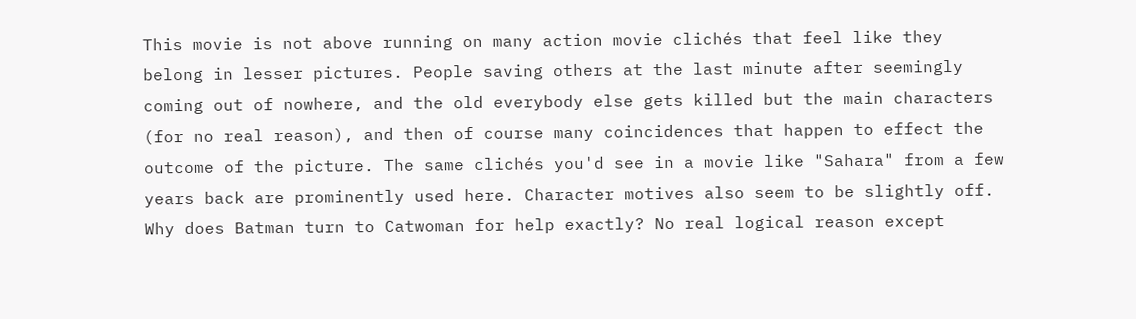This movie is not above running on many action movie clichés that feel like they belong in lesser pictures. People saving others at the last minute after seemingly coming out of nowhere, and the old everybody else gets killed but the main characters (for no real reason), and then of course many coincidences that happen to effect the outcome of the picture. The same clichés you'd see in a movie like "Sahara" from a few years back are prominently used here. Character motives also seem to be slightly off. Why does Batman turn to Catwoman for help exactly? No real logical reason except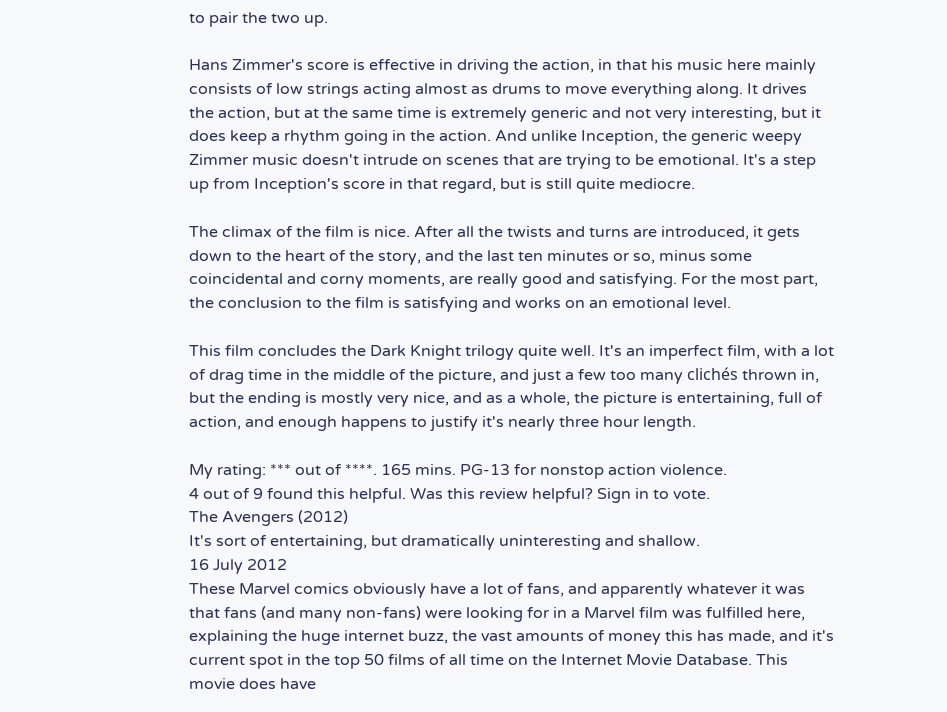to pair the two up.

Hans Zimmer's score is effective in driving the action, in that his music here mainly consists of low strings acting almost as drums to move everything along. It drives the action, but at the same time is extremely generic and not very interesting, but it does keep a rhythm going in the action. And unlike Inception, the generic weepy Zimmer music doesn't intrude on scenes that are trying to be emotional. It's a step up from Inception's score in that regard, but is still quite mediocre.

The climax of the film is nice. After all the twists and turns are introduced, it gets down to the heart of the story, and the last ten minutes or so, minus some coincidental and corny moments, are really good and satisfying. For the most part, the conclusion to the film is satisfying and works on an emotional level.

This film concludes the Dark Knight trilogy quite well. It's an imperfect film, with a lot of drag time in the middle of the picture, and just a few too many clichés thrown in, but the ending is mostly very nice, and as a whole, the picture is entertaining, full of action, and enough happens to justify it's nearly three hour length.

My rating: *** out of ****. 165 mins. PG-13 for nonstop action violence.
4 out of 9 found this helpful. Was this review helpful? Sign in to vote.
The Avengers (2012)
It's sort of entertaining, but dramatically uninteresting and shallow.
16 July 2012
These Marvel comics obviously have a lot of fans, and apparently whatever it was that fans (and many non-fans) were looking for in a Marvel film was fulfilled here, explaining the huge internet buzz, the vast amounts of money this has made, and it's current spot in the top 50 films of all time on the Internet Movie Database. This movie does have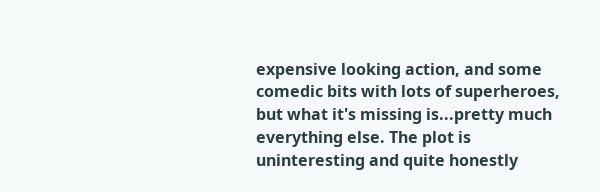expensive looking action, and some comedic bits with lots of superheroes, but what it's missing is...pretty much everything else. The plot is uninteresting and quite honestly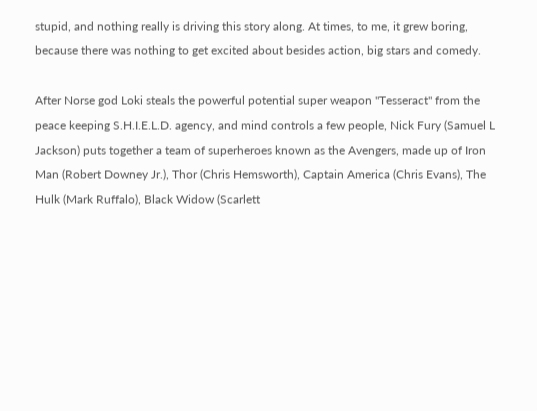stupid, and nothing really is driving this story along. At times, to me, it grew boring, because there was nothing to get excited about besides action, big stars and comedy.

After Norse god Loki steals the powerful potential super weapon "Tesseract" from the peace keeping S.H.I.E.L.D. agency, and mind controls a few people, Nick Fury (Samuel L Jackson) puts together a team of superheroes known as the Avengers, made up of Iron Man (Robert Downey Jr.), Thor (Chris Hemsworth), Captain America (Chris Evans), The Hulk (Mark Ruffalo), Black Widow (Scarlett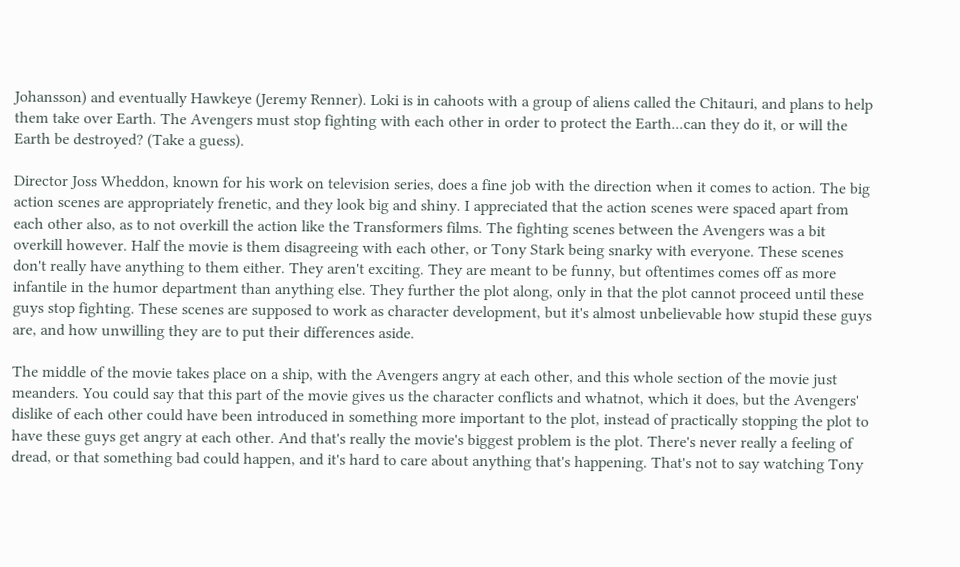Johansson) and eventually Hawkeye (Jeremy Renner). Loki is in cahoots with a group of aliens called the Chitauri, and plans to help them take over Earth. The Avengers must stop fighting with each other in order to protect the Earth...can they do it, or will the Earth be destroyed? (Take a guess).

Director Joss Wheddon, known for his work on television series, does a fine job with the direction when it comes to action. The big action scenes are appropriately frenetic, and they look big and shiny. I appreciated that the action scenes were spaced apart from each other also, as to not overkill the action like the Transformers films. The fighting scenes between the Avengers was a bit overkill however. Half the movie is them disagreeing with each other, or Tony Stark being snarky with everyone. These scenes don't really have anything to them either. They aren't exciting. They are meant to be funny, but oftentimes comes off as more infantile in the humor department than anything else. They further the plot along, only in that the plot cannot proceed until these guys stop fighting. These scenes are supposed to work as character development, but it's almost unbelievable how stupid these guys are, and how unwilling they are to put their differences aside.

The middle of the movie takes place on a ship, with the Avengers angry at each other, and this whole section of the movie just meanders. You could say that this part of the movie gives us the character conflicts and whatnot, which it does, but the Avengers' dislike of each other could have been introduced in something more important to the plot, instead of practically stopping the plot to have these guys get angry at each other. And that's really the movie's biggest problem is the plot. There's never really a feeling of dread, or that something bad could happen, and it's hard to care about anything that's happening. That's not to say watching Tony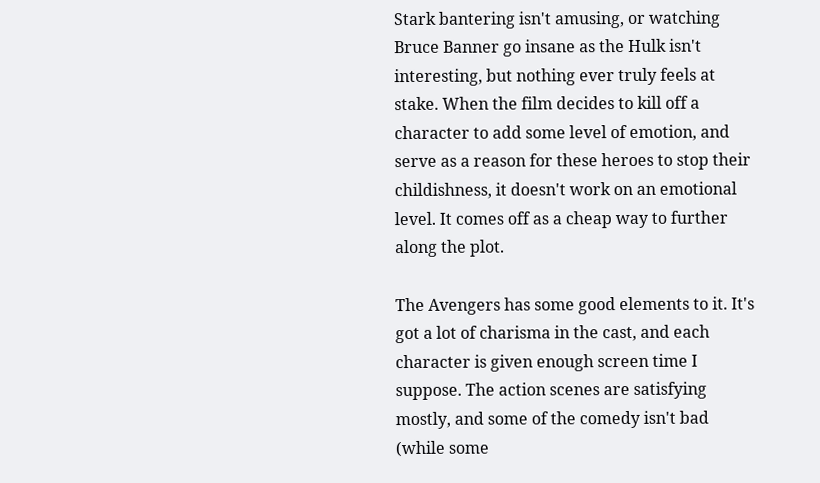Stark bantering isn't amusing, or watching Bruce Banner go insane as the Hulk isn't interesting, but nothing ever truly feels at stake. When the film decides to kill off a character to add some level of emotion, and serve as a reason for these heroes to stop their childishness, it doesn't work on an emotional level. It comes off as a cheap way to further along the plot.

The Avengers has some good elements to it. It's got a lot of charisma in the cast, and each character is given enough screen time I suppose. The action scenes are satisfying mostly, and some of the comedy isn't bad (while some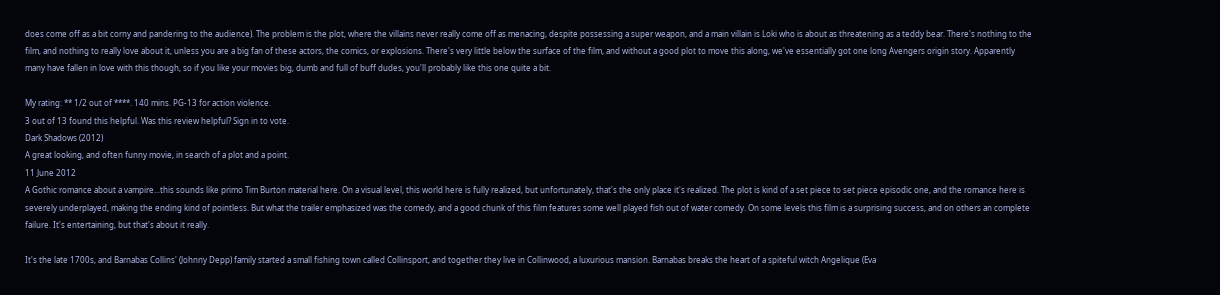does come off as a bit corny and pandering to the audience). The problem is the plot, where the villains never really come off as menacing, despite possessing a super weapon, and a main villain is Loki who is about as threatening as a teddy bear. There's nothing to the film, and nothing to really love about it, unless you are a big fan of these actors, the comics, or explosions. There's very little below the surface of the film, and without a good plot to move this along, we've essentially got one long Avengers origin story. Apparently many have fallen in love with this though, so if you like your movies big, dumb and full of buff dudes, you'll probably like this one quite a bit.

My rating: ** 1/2 out of ****. 140 mins. PG-13 for action violence.
3 out of 13 found this helpful. Was this review helpful? Sign in to vote.
Dark Shadows (2012)
A great looking, and often funny movie, in search of a plot and a point.
11 June 2012
A Gothic romance about a vampire...this sounds like primo Tim Burton material here. On a visual level, this world here is fully realized, but unfortunately, that's the only place it's realized. The plot is kind of a set piece to set piece episodic one, and the romance here is severely underplayed, making the ending kind of pointless. But what the trailer emphasized was the comedy, and a good chunk of this film features some well played fish out of water comedy. On some levels this film is a surprising success, and on others an complete failure. It's entertaining, but that's about it really.

It's the late 1700s, and Barnabas Collins' (Johnny Depp) family started a small fishing town called Collinsport, and together they live in Collinwood, a luxurious mansion. Barnabas breaks the heart of a spiteful witch Angelique (Eva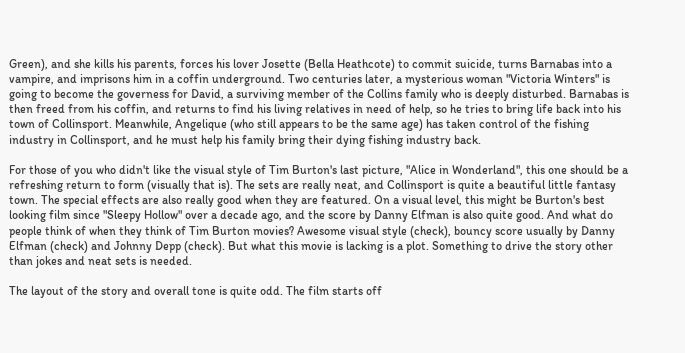Green), and she kills his parents, forces his lover Josette (Bella Heathcote) to commit suicide, turns Barnabas into a vampire, and imprisons him in a coffin underground. Two centuries later, a mysterious woman "Victoria Winters" is going to become the governess for David, a surviving member of the Collins family who is deeply disturbed. Barnabas is then freed from his coffin, and returns to find his living relatives in need of help, so he tries to bring life back into his town of Collinsport. Meanwhile, Angelique (who still appears to be the same age) has taken control of the fishing industry in Collinsport, and he must help his family bring their dying fishing industry back.

For those of you who didn't like the visual style of Tim Burton's last picture, "Alice in Wonderland", this one should be a refreshing return to form (visually that is). The sets are really neat, and Collinsport is quite a beautiful little fantasy town. The special effects are also really good when they are featured. On a visual level, this might be Burton's best looking film since "Sleepy Hollow" over a decade ago, and the score by Danny Elfman is also quite good. And what do people think of when they think of Tim Burton movies? Awesome visual style (check), bouncy score usually by Danny Elfman (check) and Johnny Depp (check). But what this movie is lacking is a plot. Something to drive the story other than jokes and neat sets is needed.

The layout of the story and overall tone is quite odd. The film starts off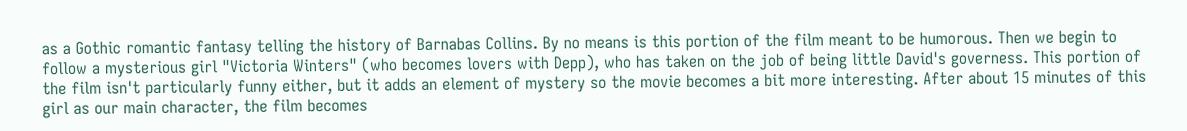as a Gothic romantic fantasy telling the history of Barnabas Collins. By no means is this portion of the film meant to be humorous. Then we begin to follow a mysterious girl "Victoria Winters" (who becomes lovers with Depp), who has taken on the job of being little David's governess. This portion of the film isn't particularly funny either, but it adds an element of mystery so the movie becomes a bit more interesting. After about 15 minutes of this girl as our main character, the film becomes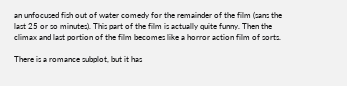an unfocused fish out of water comedy for the remainder of the film (sans the last 25 or so minutes). This part of the film is actually quite funny. Then the climax and last portion of the film becomes like a horror action film of sorts.

There is a romance subplot, but it has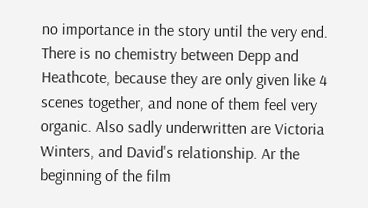no importance in the story until the very end. There is no chemistry between Depp and Heathcote, because they are only given like 4 scenes together, and none of them feel very organic. Also sadly underwritten are Victoria Winters, and David's relationship. Ar the beginning of the film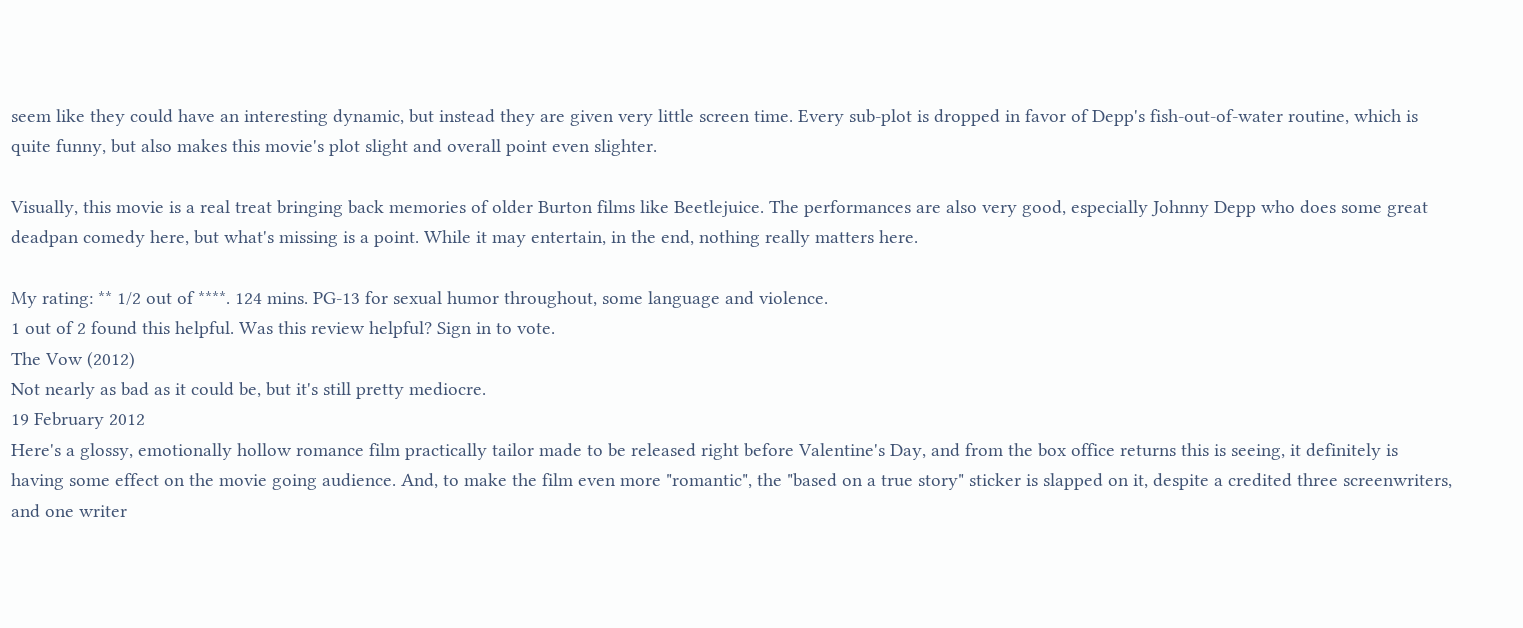seem like they could have an interesting dynamic, but instead they are given very little screen time. Every sub-plot is dropped in favor of Depp's fish-out-of-water routine, which is quite funny, but also makes this movie's plot slight and overall point even slighter.

Visually, this movie is a real treat bringing back memories of older Burton films like Beetlejuice. The performances are also very good, especially Johnny Depp who does some great deadpan comedy here, but what's missing is a point. While it may entertain, in the end, nothing really matters here.

My rating: ** 1/2 out of ****. 124 mins. PG-13 for sexual humor throughout, some language and violence.
1 out of 2 found this helpful. Was this review helpful? Sign in to vote.
The Vow (2012)
Not nearly as bad as it could be, but it's still pretty mediocre.
19 February 2012
Here's a glossy, emotionally hollow romance film practically tailor made to be released right before Valentine's Day, and from the box office returns this is seeing, it definitely is having some effect on the movie going audience. And, to make the film even more "romantic", the "based on a true story" sticker is slapped on it, despite a credited three screenwriters, and one writer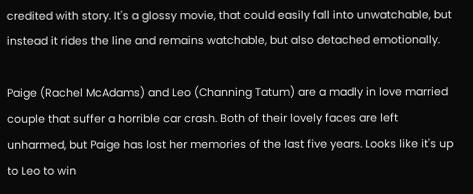credited with story. It's a glossy movie, that could easily fall into unwatchable, but instead it rides the line and remains watchable, but also detached emotionally.

Paige (Rachel McAdams) and Leo (Channing Tatum) are a madly in love married couple that suffer a horrible car crash. Both of their lovely faces are left unharmed, but Paige has lost her memories of the last five years. Looks like it's up to Leo to win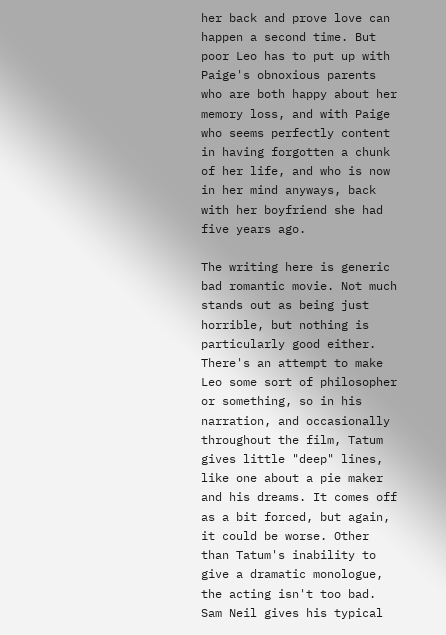her back and prove love can happen a second time. But poor Leo has to put up with Paige's obnoxious parents who are both happy about her memory loss, and with Paige who seems perfectly content in having forgotten a chunk of her life, and who is now in her mind anyways, back with her boyfriend she had five years ago.

The writing here is generic bad romantic movie. Not much stands out as being just horrible, but nothing is particularly good either. There's an attempt to make Leo some sort of philosopher or something, so in his narration, and occasionally throughout the film, Tatum gives little "deep" lines, like one about a pie maker and his dreams. It comes off as a bit forced, but again, it could be worse. Other than Tatum's inability to give a dramatic monologue, the acting isn't too bad. Sam Neil gives his typical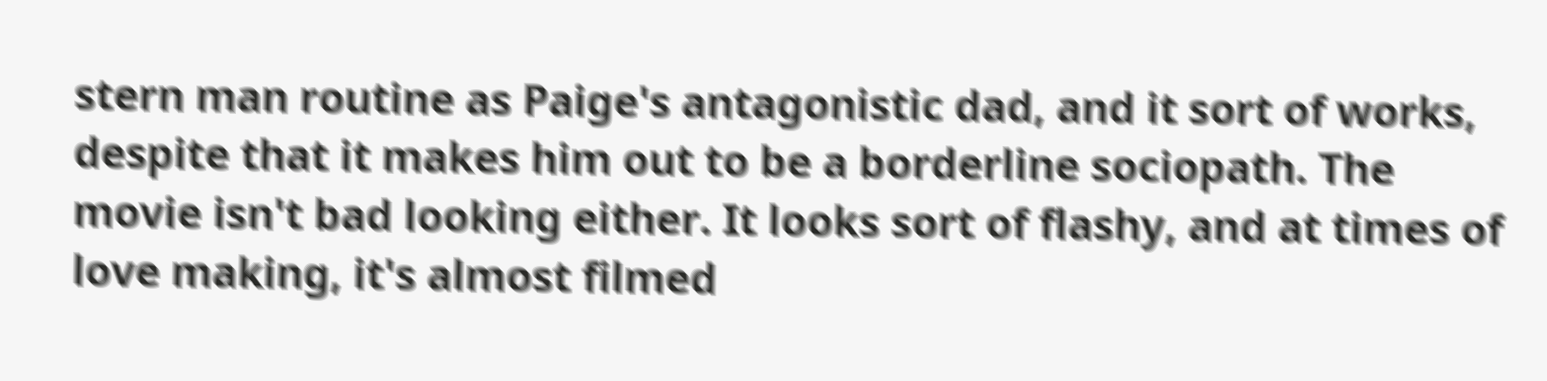stern man routine as Paige's antagonistic dad, and it sort of works, despite that it makes him out to be a borderline sociopath. The movie isn't bad looking either. It looks sort of flashy, and at times of love making, it's almost filmed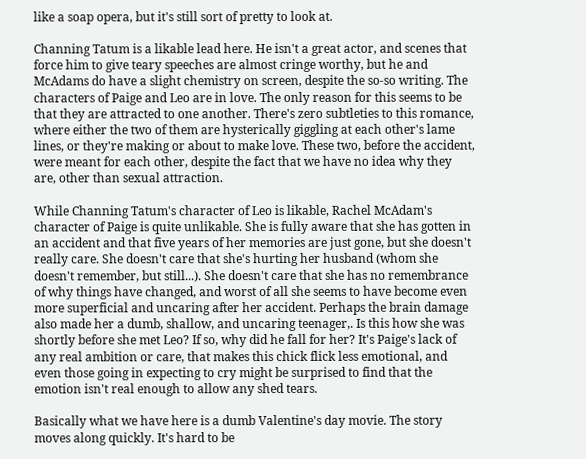like a soap opera, but it's still sort of pretty to look at.

Channing Tatum is a likable lead here. He isn't a great actor, and scenes that force him to give teary speeches are almost cringe worthy, but he and McAdams do have a slight chemistry on screen, despite the so-so writing. The characters of Paige and Leo are in love. The only reason for this seems to be that they are attracted to one another. There's zero subtleties to this romance, where either the two of them are hysterically giggling at each other's lame lines, or they're making or about to make love. These two, before the accident, were meant for each other, despite the fact that we have no idea why they are, other than sexual attraction.

While Channing Tatum's character of Leo is likable, Rachel McAdam's character of Paige is quite unlikable. She is fully aware that she has gotten in an accident and that five years of her memories are just gone, but she doesn't really care. She doesn't care that she's hurting her husband (whom she doesn't remember, but still...). She doesn't care that she has no remembrance of why things have changed, and worst of all she seems to have become even more superficial and uncaring after her accident. Perhaps the brain damage also made her a dumb, shallow, and uncaring teenager,. Is this how she was shortly before she met Leo? If so, why did he fall for her? It's Paige's lack of any real ambition or care, that makes this chick flick less emotional, and even those going in expecting to cry might be surprised to find that the emotion isn't real enough to allow any shed tears.

Basically what we have here is a dumb Valentine's day movie. The story moves along quickly. It's hard to be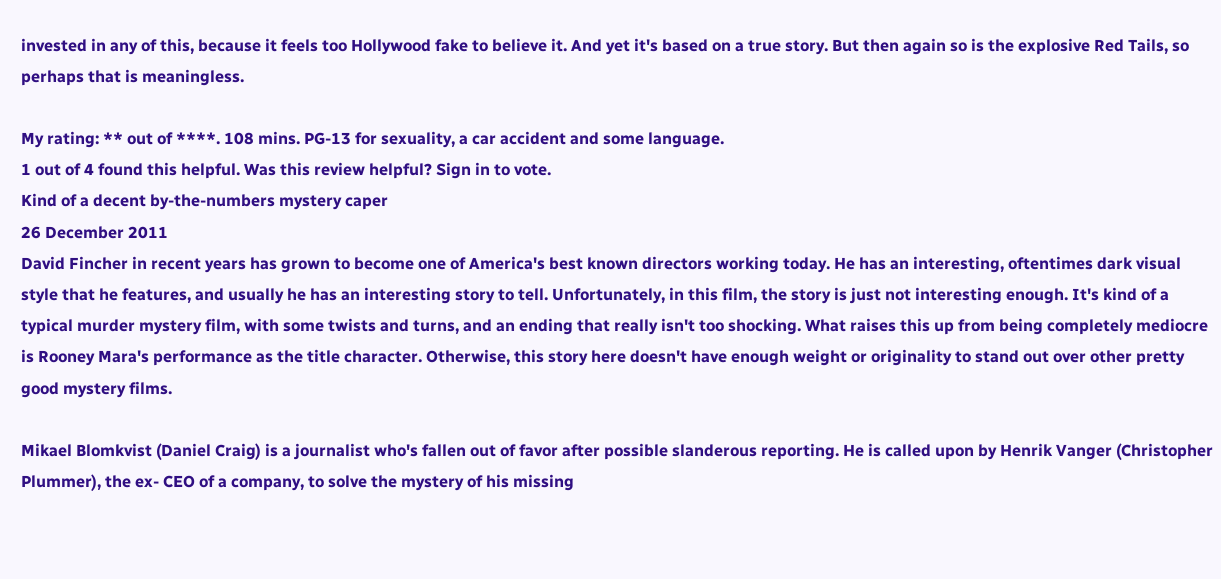invested in any of this, because it feels too Hollywood fake to believe it. And yet it's based on a true story. But then again so is the explosive Red Tails, so perhaps that is meaningless.

My rating: ** out of ****. 108 mins. PG-13 for sexuality, a car accident and some language.
1 out of 4 found this helpful. Was this review helpful? Sign in to vote.
Kind of a decent by-the-numbers mystery caper
26 December 2011
David Fincher in recent years has grown to become one of America's best known directors working today. He has an interesting, oftentimes dark visual style that he features, and usually he has an interesting story to tell. Unfortunately, in this film, the story is just not interesting enough. It's kind of a typical murder mystery film, with some twists and turns, and an ending that really isn't too shocking. What raises this up from being completely mediocre is Rooney Mara's performance as the title character. Otherwise, this story here doesn't have enough weight or originality to stand out over other pretty good mystery films.

Mikael Blomkvist (Daniel Craig) is a journalist who's fallen out of favor after possible slanderous reporting. He is called upon by Henrik Vanger (Christopher Plummer), the ex- CEO of a company, to solve the mystery of his missing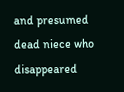and presumed dead niece who disappeared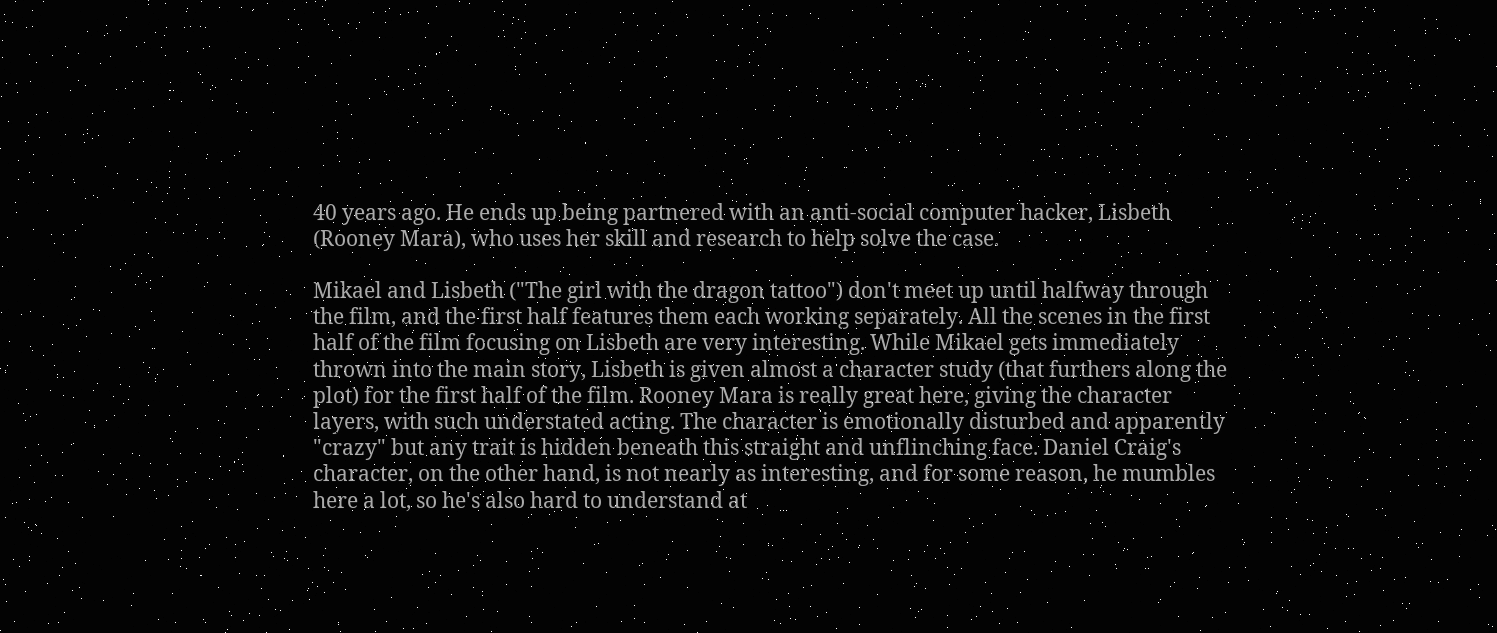40 years ago. He ends up being partnered with an anti-social computer hacker, Lisbeth (Rooney Mara), who uses her skill and research to help solve the case.

Mikael and Lisbeth ("The girl with the dragon tattoo") don't meet up until halfway through the film, and the first half features them each working separately. All the scenes in the first half of the film focusing on Lisbeth are very interesting. While Mikael gets immediately thrown into the main story, Lisbeth is given almost a character study (that furthers along the plot) for the first half of the film. Rooney Mara is really great here, giving the character layers, with such understated acting. The character is emotionally disturbed and apparently "crazy" but any trait is hidden beneath this straight and unflinching face. Daniel Craig's character, on the other hand, is not nearly as interesting, and for some reason, he mumbles here a lot, so he's also hard to understand at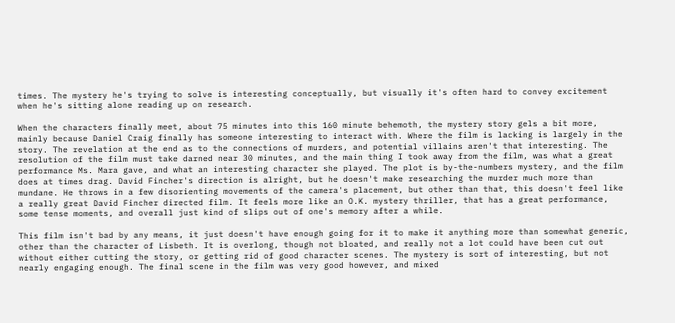times. The mystery he's trying to solve is interesting conceptually, but visually it's often hard to convey excitement when he's sitting alone reading up on research.

When the characters finally meet, about 75 minutes into this 160 minute behemoth, the mystery story gels a bit more, mainly because Daniel Craig finally has someone interesting to interact with. Where the film is lacking is largely in the story. The revelation at the end as to the connections of murders, and potential villains aren't that interesting. The resolution of the film must take darned near 30 minutes, and the main thing I took away from the film, was what a great performance Ms. Mara gave, and what an interesting character she played. The plot is by-the-numbers mystery, and the film does at times drag. David Fincher's direction is alright, but he doesn't make researching the murder much more than mundane. He throws in a few disorienting movements of the camera's placement, but other than that, this doesn't feel like a really great David Fincher directed film. It feels more like an O.K. mystery thriller, that has a great performance, some tense moments, and overall just kind of slips out of one's memory after a while.

This film isn't bad by any means, it just doesn't have enough going for it to make it anything more than somewhat generic, other than the character of Lisbeth. It is overlong, though not bloated, and really not a lot could have been cut out without either cutting the story, or getting rid of good character scenes. The mystery is sort of interesting, but not nearly engaging enough. The final scene in the film was very good however, and mixed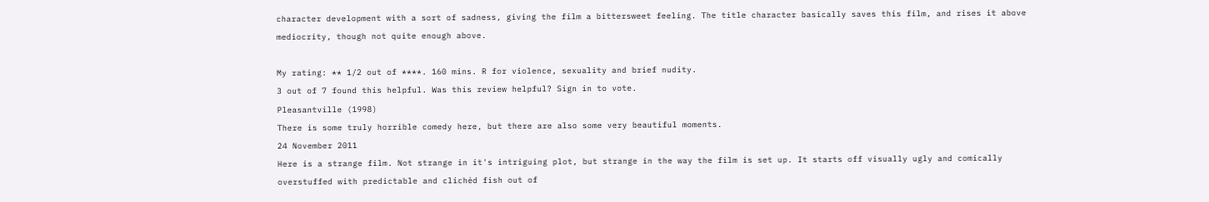character development with a sort of sadness, giving the film a bittersweet feeling. The title character basically saves this film, and rises it above mediocrity, though not quite enough above.

My rating: ** 1/2 out of ****. 160 mins. R for violence, sexuality and brief nudity.
3 out of 7 found this helpful. Was this review helpful? Sign in to vote.
Pleasantville (1998)
There is some truly horrible comedy here, but there are also some very beautiful moments.
24 November 2011
Here is a strange film. Not strange in it's intriguing plot, but strange in the way the film is set up. It starts off visually ugly and comically overstuffed with predictable and clichéd fish out of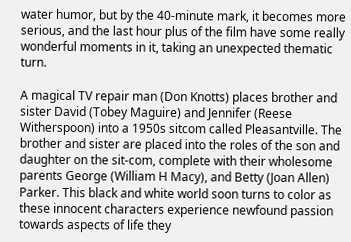water humor, but by the 40-minute mark, it becomes more serious, and the last hour plus of the film have some really wonderful moments in it, taking an unexpected thematic turn.

A magical TV repair man (Don Knotts) places brother and sister David (Tobey Maguire) and Jennifer (Reese Witherspoon) into a 1950s sitcom called Pleasantville. The brother and sister are placed into the roles of the son and daughter on the sit-com, complete with their wholesome parents George (William H Macy), and Betty (Joan Allen) Parker. This black and white world soon turns to color as these innocent characters experience newfound passion towards aspects of life they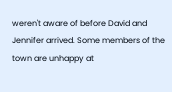weren't aware of before David and Jennifer arrived. Some members of the town are unhappy at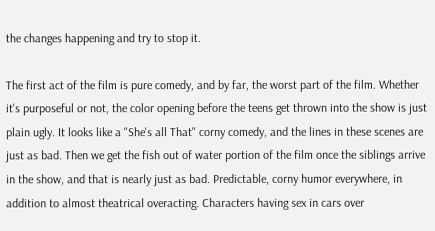the changes happening and try to stop it.

The first act of the film is pure comedy, and by far, the worst part of the film. Whether it's purposeful or not, the color opening before the teens get thrown into the show is just plain ugly. It looks like a "She's all That" corny comedy, and the lines in these scenes are just as bad. Then we get the fish out of water portion of the film once the siblings arrive in the show, and that is nearly just as bad. Predictable, corny humor everywhere, in addition to almost theatrical overacting. Characters having sex in cars over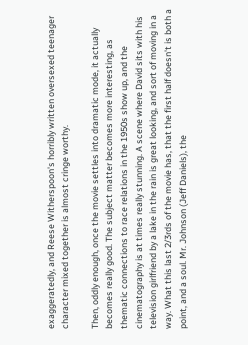exaggeratedly, and Reese Witherspoon's horribly written oversexed teenager character mixed together is almost cringe worthy.

Then, oddly enough, once the movie settles into dramatic mode, it actually becomes really good. The subject matter becomes more interesting, as thematic connections to race relations in the 1950s show up, and the cinematography is at times really stunning. A scene where David sits with his television girlfriend by a lake in the rain is great looking, and sort of moving in a way. What this last 2/3rds of the movie has, that the first half doesn't is both a point, and a soul. Mr. Johnson (Jeff Daniels), the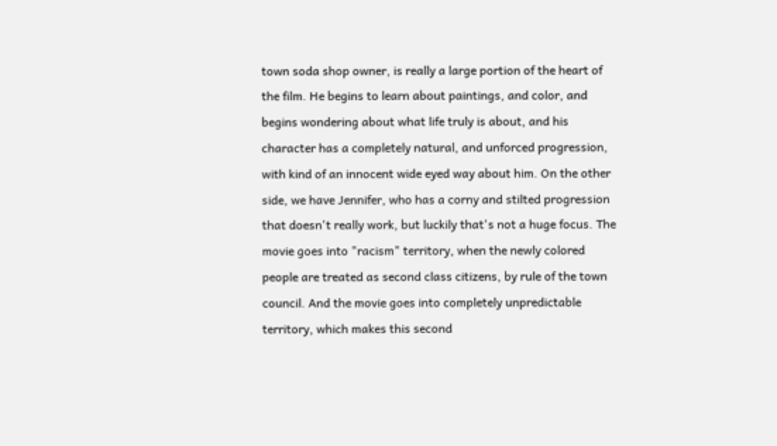town soda shop owner, is really a large portion of the heart of the film. He begins to learn about paintings, and color, and begins wondering about what life truly is about, and his character has a completely natural, and unforced progression, with kind of an innocent wide eyed way about him. On the other side, we have Jennifer, who has a corny and stilted progression that doesn't really work, but luckily that's not a huge focus. The movie goes into "racism" territory, when the newly colored people are treated as second class citizens, by rule of the town council. And the movie goes into completely unpredictable territory, which makes this second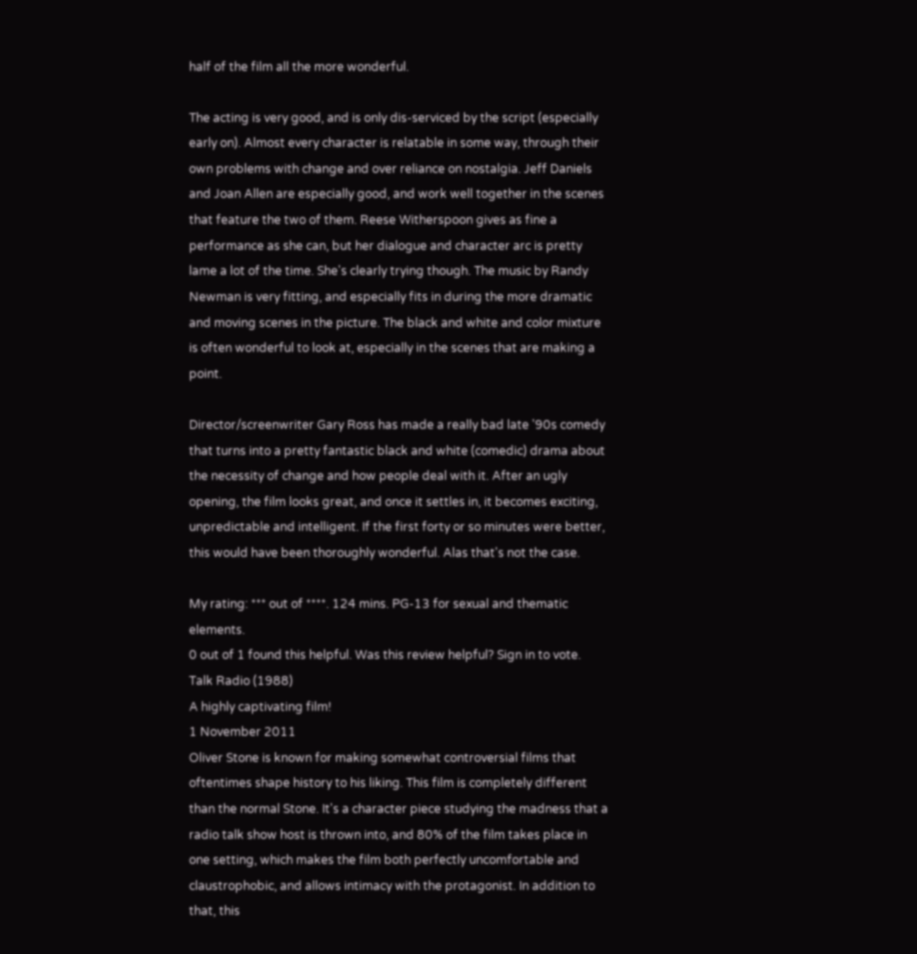half of the film all the more wonderful.

The acting is very good, and is only dis-serviced by the script (especially early on). Almost every character is relatable in some way, through their own problems with change and over reliance on nostalgia. Jeff Daniels and Joan Allen are especially good, and work well together in the scenes that feature the two of them. Reese Witherspoon gives as fine a performance as she can, but her dialogue and character arc is pretty lame a lot of the time. She's clearly trying though. The music by Randy Newman is very fitting, and especially fits in during the more dramatic and moving scenes in the picture. The black and white and color mixture is often wonderful to look at, especially in the scenes that are making a point.

Director/screenwriter Gary Ross has made a really bad late '90s comedy that turns into a pretty fantastic black and white (comedic) drama about the necessity of change and how people deal with it. After an ugly opening, the film looks great, and once it settles in, it becomes exciting, unpredictable and intelligent. If the first forty or so minutes were better, this would have been thoroughly wonderful. Alas that's not the case.

My rating: *** out of ****. 124 mins. PG-13 for sexual and thematic elements.
0 out of 1 found this helpful. Was this review helpful? Sign in to vote.
Talk Radio (1988)
A highly captivating film!
1 November 2011
Oliver Stone is known for making somewhat controversial films that oftentimes shape history to his liking. This film is completely different than the normal Stone. It's a character piece studying the madness that a radio talk show host is thrown into, and 80% of the film takes place in one setting, which makes the film both perfectly uncomfortable and claustrophobic, and allows intimacy with the protagonist. In addition to that, this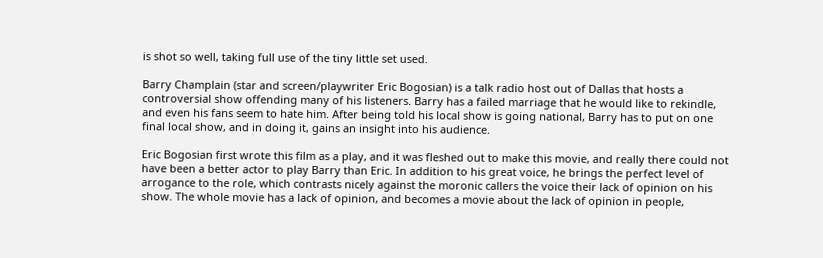is shot so well, taking full use of the tiny little set used.

Barry Champlain (star and screen/playwriter Eric Bogosian) is a talk radio host out of Dallas that hosts a controversial show offending many of his listeners. Barry has a failed marriage that he would like to rekindle, and even his fans seem to hate him. After being told his local show is going national, Barry has to put on one final local show, and in doing it, gains an insight into his audience.

Eric Bogosian first wrote this film as a play, and it was fleshed out to make this movie, and really there could not have been a better actor to play Barry than Eric. In addition to his great voice, he brings the perfect level of arrogance to the role, which contrasts nicely against the moronic callers the voice their lack of opinion on his show. The whole movie has a lack of opinion, and becomes a movie about the lack of opinion in people,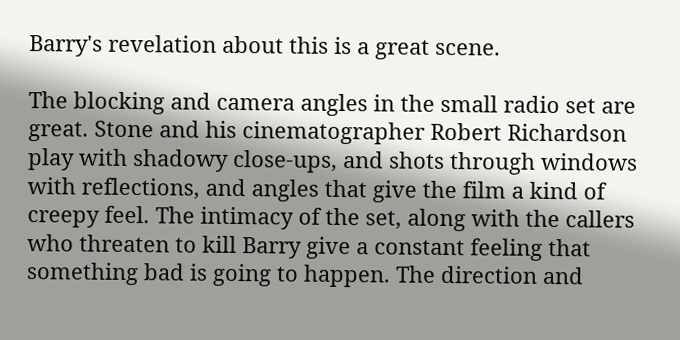Barry's revelation about this is a great scene.

The blocking and camera angles in the small radio set are great. Stone and his cinematographer Robert Richardson play with shadowy close-ups, and shots through windows with reflections, and angles that give the film a kind of creepy feel. The intimacy of the set, along with the callers who threaten to kill Barry give a constant feeling that something bad is going to happen. The direction and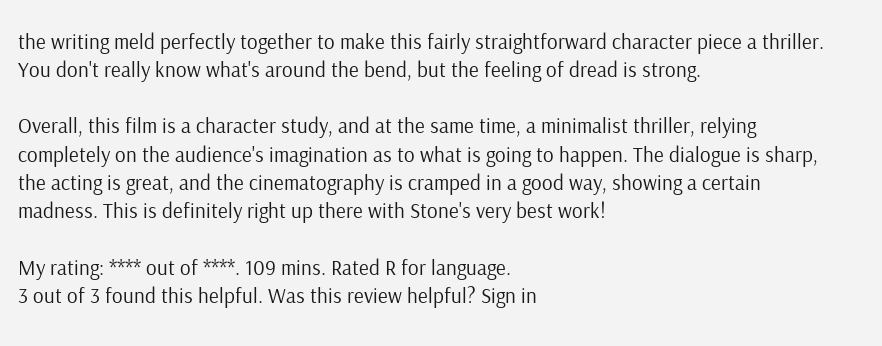the writing meld perfectly together to make this fairly straightforward character piece a thriller. You don't really know what's around the bend, but the feeling of dread is strong.

Overall, this film is a character study, and at the same time, a minimalist thriller, relying completely on the audience's imagination as to what is going to happen. The dialogue is sharp, the acting is great, and the cinematography is cramped in a good way, showing a certain madness. This is definitely right up there with Stone's very best work!

My rating: **** out of ****. 109 mins. Rated R for language.
3 out of 3 found this helpful. Was this review helpful? Sign in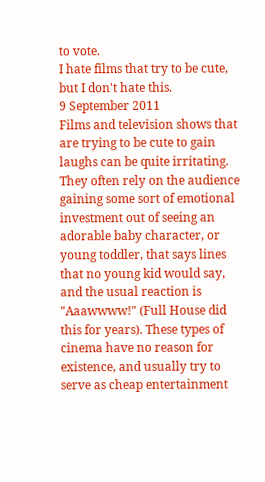to vote.
I hate films that try to be cute, but I don't hate this.
9 September 2011
Films and television shows that are trying to be cute to gain laughs can be quite irritating. They often rely on the audience gaining some sort of emotional investment out of seeing an adorable baby character, or young toddler, that says lines that no young kid would say, and the usual reaction is "Aaawwww!" (Full House did this for years). These types of cinema have no reason for existence, and usually try to serve as cheap entertainment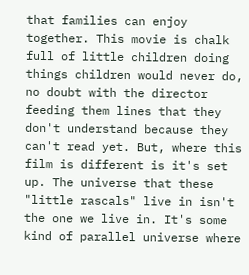that families can enjoy together. This movie is chalk full of little children doing things children would never do, no doubt with the director feeding them lines that they don't understand because they can't read yet. But, where this film is different is it's set up. The universe that these "little rascals" live in isn't the one we live in. It's some kind of parallel universe where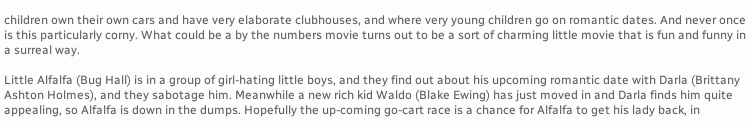children own their own cars and have very elaborate clubhouses, and where very young children go on romantic dates. And never once is this particularly corny. What could be a by the numbers movie turns out to be a sort of charming little movie that is fun and funny in a surreal way.

Little Alfalfa (Bug Hall) is in a group of girl-hating little boys, and they find out about his upcoming romantic date with Darla (Brittany Ashton Holmes), and they sabotage him. Meanwhile a new rich kid Waldo (Blake Ewing) has just moved in and Darla finds him quite appealing, so Alfalfa is down in the dumps. Hopefully the up-coming go-cart race is a chance for Alfalfa to get his lady back, in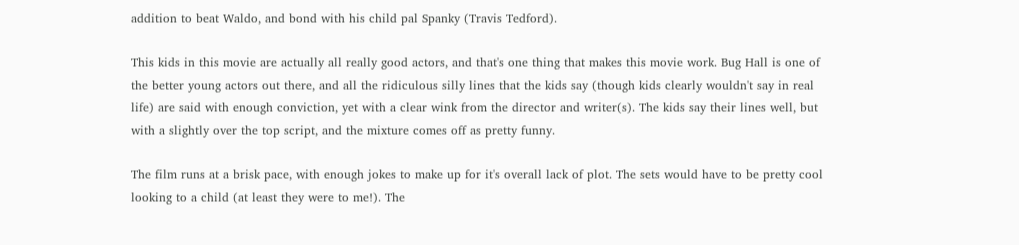addition to beat Waldo, and bond with his child pal Spanky (Travis Tedford).

This kids in this movie are actually all really good actors, and that's one thing that makes this movie work. Bug Hall is one of the better young actors out there, and all the ridiculous silly lines that the kids say (though kids clearly wouldn't say in real life) are said with enough conviction, yet with a clear wink from the director and writer(s). The kids say their lines well, but with a slightly over the top script, and the mixture comes off as pretty funny.

The film runs at a brisk pace, with enough jokes to make up for it's overall lack of plot. The sets would have to be pretty cool looking to a child (at least they were to me!). The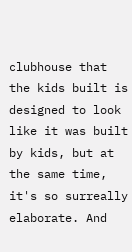clubhouse that the kids built is designed to look like it was built by kids, but at the same time, it's so surreally elaborate. And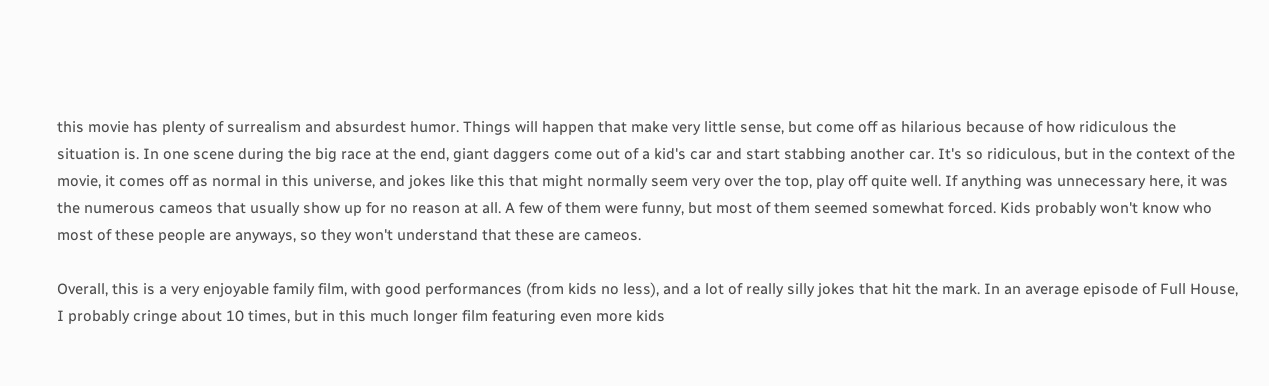this movie has plenty of surrealism and absurdest humor. Things will happen that make very little sense, but come off as hilarious because of how ridiculous the situation is. In one scene during the big race at the end, giant daggers come out of a kid's car and start stabbing another car. It's so ridiculous, but in the context of the movie, it comes off as normal in this universe, and jokes like this that might normally seem very over the top, play off quite well. If anything was unnecessary here, it was the numerous cameos that usually show up for no reason at all. A few of them were funny, but most of them seemed somewhat forced. Kids probably won't know who most of these people are anyways, so they won't understand that these are cameos.

Overall, this is a very enjoyable family film, with good performances (from kids no less), and a lot of really silly jokes that hit the mark. In an average episode of Full House, I probably cringe about 10 times, but in this much longer film featuring even more kids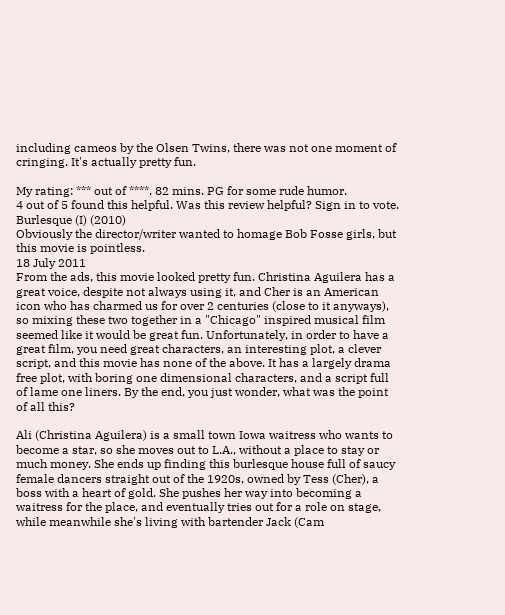including cameos by the Olsen Twins, there was not one moment of cringing. It's actually pretty fun.

My rating: *** out of ****. 82 mins. PG for some rude humor.
4 out of 5 found this helpful. Was this review helpful? Sign in to vote.
Burlesque (I) (2010)
Obviously the director/writer wanted to homage Bob Fosse girls, but this movie is pointless.
18 July 2011
From the ads, this movie looked pretty fun. Christina Aguilera has a great voice, despite not always using it, and Cher is an American icon who has charmed us for over 2 centuries (close to it anyways), so mixing these two together in a "Chicago" inspired musical film seemed like it would be great fun. Unfortunately, in order to have a great film, you need great characters, an interesting plot, a clever script, and this movie has none of the above. It has a largely drama free plot, with boring one dimensional characters, and a script full of lame one liners. By the end, you just wonder, what was the point of all this?

Ali (Christina Aguilera) is a small town Iowa waitress who wants to become a star, so she moves out to L.A., without a place to stay or much money. She ends up finding this burlesque house full of saucy female dancers straight out of the 1920s, owned by Tess (Cher), a boss with a heart of gold. She pushes her way into becoming a waitress for the place, and eventually tries out for a role on stage, while meanwhile she's living with bartender Jack (Cam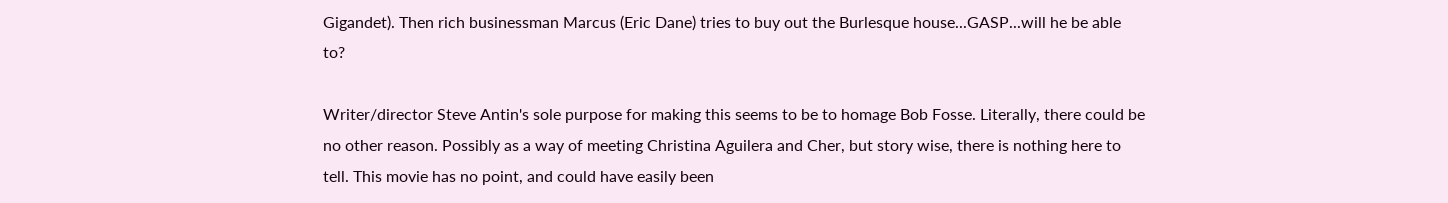Gigandet). Then rich businessman Marcus (Eric Dane) tries to buy out the Burlesque house...GASP...will he be able to?

Writer/director Steve Antin's sole purpose for making this seems to be to homage Bob Fosse. Literally, there could be no other reason. Possibly as a way of meeting Christina Aguilera and Cher, but story wise, there is nothing here to tell. This movie has no point, and could have easily been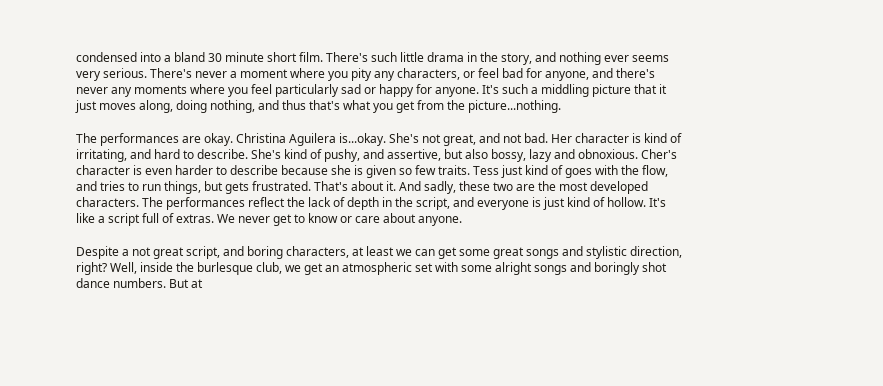condensed into a bland 30 minute short film. There's such little drama in the story, and nothing ever seems very serious. There's never a moment where you pity any characters, or feel bad for anyone, and there's never any moments where you feel particularly sad or happy for anyone. It's such a middling picture that it just moves along, doing nothing, and thus that's what you get from the picture...nothing.

The performances are okay. Christina Aguilera is...okay. She's not great, and not bad. Her character is kind of irritating, and hard to describe. She's kind of pushy, and assertive, but also bossy, lazy and obnoxious. Cher's character is even harder to describe because she is given so few traits. Tess just kind of goes with the flow, and tries to run things, but gets frustrated. That's about it. And sadly, these two are the most developed characters. The performances reflect the lack of depth in the script, and everyone is just kind of hollow. It's like a script full of extras. We never get to know or care about anyone.

Despite a not great script, and boring characters, at least we can get some great songs and stylistic direction, right? Well, inside the burlesque club, we get an atmospheric set with some alright songs and boringly shot dance numbers. But at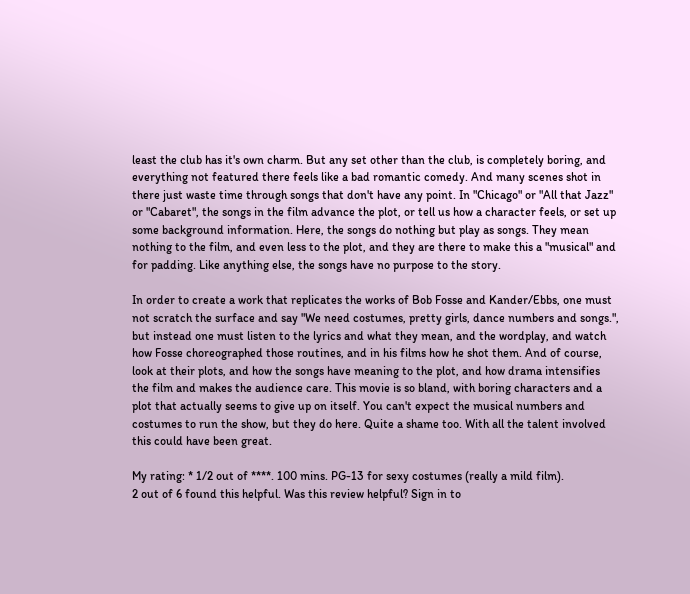least the club has it's own charm. But any set other than the club, is completely boring, and everything not featured there feels like a bad romantic comedy. And many scenes shot in there just waste time through songs that don't have any point. In "Chicago" or "All that Jazz" or "Cabaret", the songs in the film advance the plot, or tell us how a character feels, or set up some background information. Here, the songs do nothing but play as songs. They mean nothing to the film, and even less to the plot, and they are there to make this a "musical" and for padding. Like anything else, the songs have no purpose to the story.

In order to create a work that replicates the works of Bob Fosse and Kander/Ebbs, one must not scratch the surface and say "We need costumes, pretty girls, dance numbers and songs.", but instead one must listen to the lyrics and what they mean, and the wordplay, and watch how Fosse choreographed those routines, and in his films how he shot them. And of course, look at their plots, and how the songs have meaning to the plot, and how drama intensifies the film and makes the audience care. This movie is so bland, with boring characters and a plot that actually seems to give up on itself. You can't expect the musical numbers and costumes to run the show, but they do here. Quite a shame too. With all the talent involved this could have been great.

My rating: * 1/2 out of ****. 100 mins. PG-13 for sexy costumes (really a mild film).
2 out of 6 found this helpful. Was this review helpful? Sign in to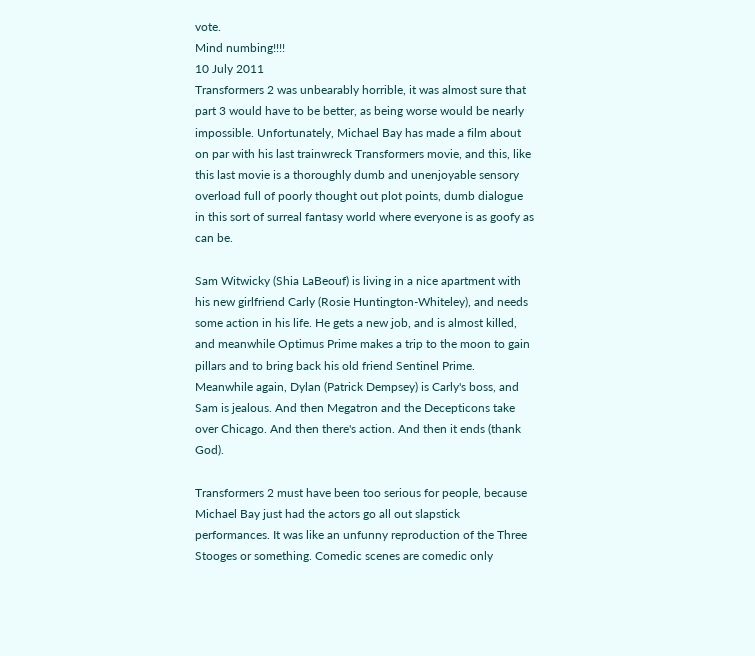vote.
Mind numbing!!!!
10 July 2011
Transformers 2 was unbearably horrible, it was almost sure that part 3 would have to be better, as being worse would be nearly impossible. Unfortunately, Michael Bay has made a film about on par with his last trainwreck Transformers movie, and this, like this last movie is a thoroughly dumb and unenjoyable sensory overload full of poorly thought out plot points, dumb dialogue in this sort of surreal fantasy world where everyone is as goofy as can be.

Sam Witwicky (Shia LaBeouf) is living in a nice apartment with his new girlfriend Carly (Rosie Huntington-Whiteley), and needs some action in his life. He gets a new job, and is almost killed, and meanwhile Optimus Prime makes a trip to the moon to gain pillars and to bring back his old friend Sentinel Prime. Meanwhile again, Dylan (Patrick Dempsey) is Carly's boss, and Sam is jealous. And then Megatron and the Decepticons take over Chicago. And then there's action. And then it ends (thank God).

Transformers 2 must have been too serious for people, because Michael Bay just had the actors go all out slapstick performances. It was like an unfunny reproduction of the Three Stooges or something. Comedic scenes are comedic only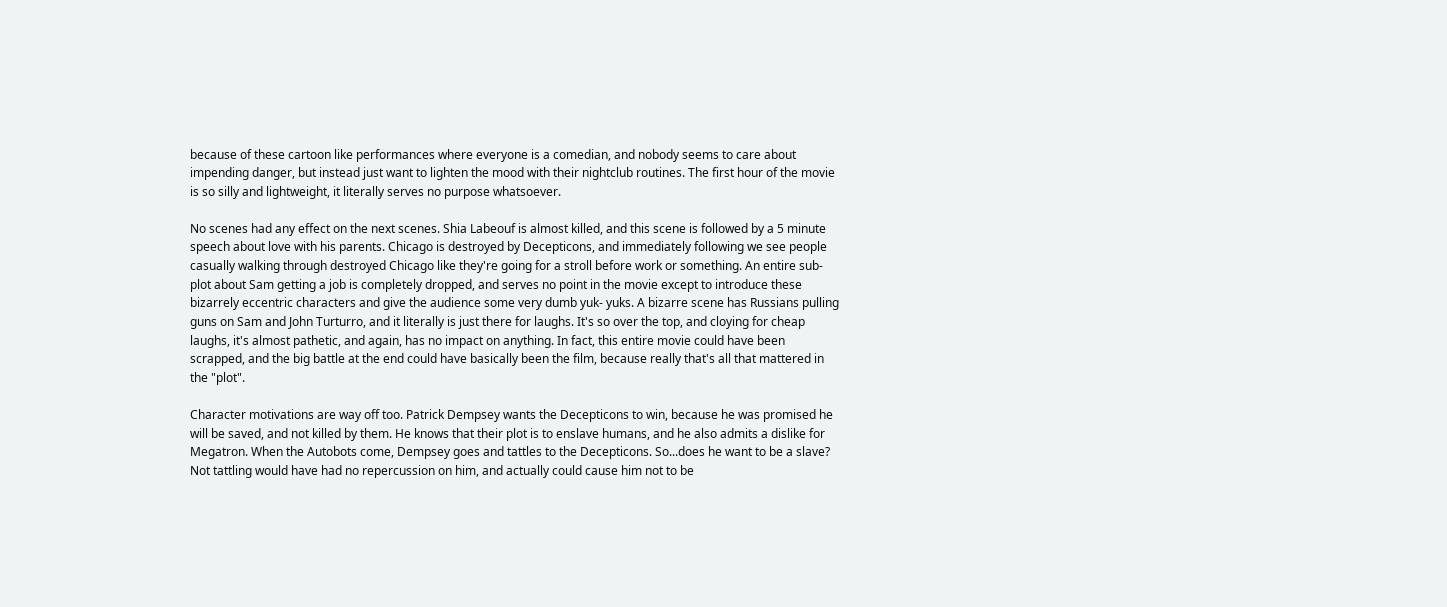because of these cartoon like performances where everyone is a comedian, and nobody seems to care about impending danger, but instead just want to lighten the mood with their nightclub routines. The first hour of the movie is so silly and lightweight, it literally serves no purpose whatsoever.

No scenes had any effect on the next scenes. Shia Labeouf is almost killed, and this scene is followed by a 5 minute speech about love with his parents. Chicago is destroyed by Decepticons, and immediately following we see people casually walking through destroyed Chicago like they're going for a stroll before work or something. An entire sub-plot about Sam getting a job is completely dropped, and serves no point in the movie except to introduce these bizarrely eccentric characters and give the audience some very dumb yuk- yuks. A bizarre scene has Russians pulling guns on Sam and John Turturro, and it literally is just there for laughs. It's so over the top, and cloying for cheap laughs, it's almost pathetic, and again, has no impact on anything. In fact, this entire movie could have been scrapped, and the big battle at the end could have basically been the film, because really that's all that mattered in the "plot".

Character motivations are way off too. Patrick Dempsey wants the Decepticons to win, because he was promised he will be saved, and not killed by them. He knows that their plot is to enslave humans, and he also admits a dislike for Megatron. When the Autobots come, Dempsey goes and tattles to the Decepticons. So...does he want to be a slave? Not tattling would have had no repercussion on him, and actually could cause him not to be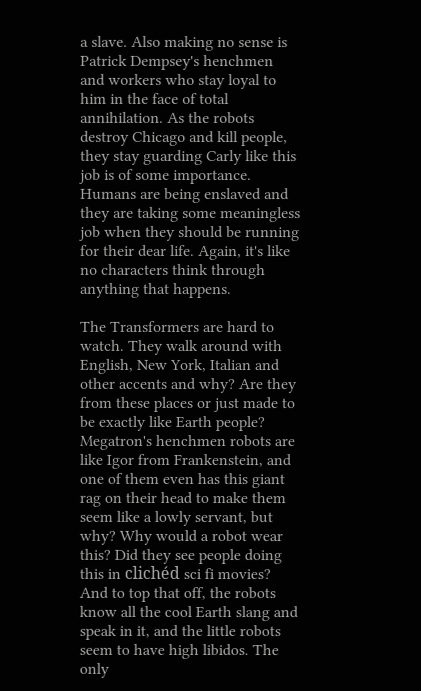a slave. Also making no sense is Patrick Dempsey's henchmen and workers who stay loyal to him in the face of total annihilation. As the robots destroy Chicago and kill people, they stay guarding Carly like this job is of some importance. Humans are being enslaved and they are taking some meaningless job when they should be running for their dear life. Again, it's like no characters think through anything that happens.

The Transformers are hard to watch. They walk around with English, New York, Italian and other accents and why? Are they from these places or just made to be exactly like Earth people? Megatron's henchmen robots are like Igor from Frankenstein, and one of them even has this giant rag on their head to make them seem like a lowly servant, but why? Why would a robot wear this? Did they see people doing this in clichéd sci fi movies? And to top that off, the robots know all the cool Earth slang and speak in it, and the little robots seem to have high libidos. The only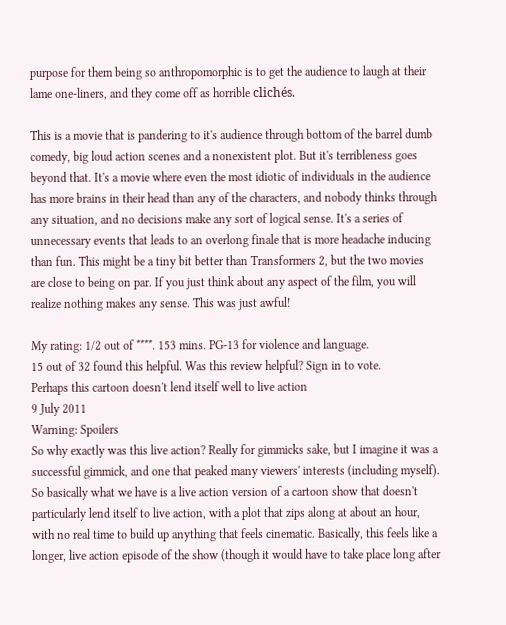purpose for them being so anthropomorphic is to get the audience to laugh at their lame one-liners, and they come off as horrible clichés.

This is a movie that is pandering to it's audience through bottom of the barrel dumb comedy, big loud action scenes and a nonexistent plot. But it's terribleness goes beyond that. It's a movie where even the most idiotic of individuals in the audience has more brains in their head than any of the characters, and nobody thinks through any situation, and no decisions make any sort of logical sense. It's a series of unnecessary events that leads to an overlong finale that is more headache inducing than fun. This might be a tiny bit better than Transformers 2, but the two movies are close to being on par. If you just think about any aspect of the film, you will realize nothing makes any sense. This was just awful!

My rating: 1/2 out of ****. 153 mins. PG-13 for violence and language.
15 out of 32 found this helpful. Was this review helpful? Sign in to vote.
Perhaps this cartoon doesn't lend itself well to live action
9 July 2011
Warning: Spoilers
So why exactly was this live action? Really for gimmicks sake, but I imagine it was a successful gimmick, and one that peaked many viewers' interests (including myself). So basically what we have is a live action version of a cartoon show that doesn't particularly lend itself to live action, with a plot that zips along at about an hour, with no real time to build up anything that feels cinematic. Basically, this feels like a longer, live action episode of the show (though it would have to take place long after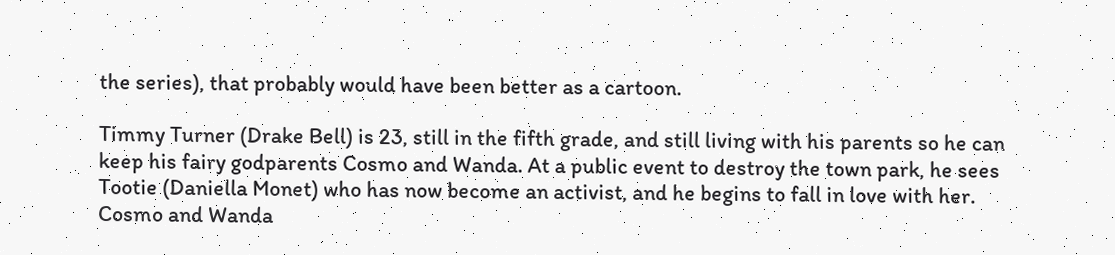the series), that probably would have been better as a cartoon.

Timmy Turner (Drake Bell) is 23, still in the fifth grade, and still living with his parents so he can keep his fairy godparents Cosmo and Wanda. At a public event to destroy the town park, he sees Tootie (Daniella Monet) who has now become an activist, and he begins to fall in love with her. Cosmo and Wanda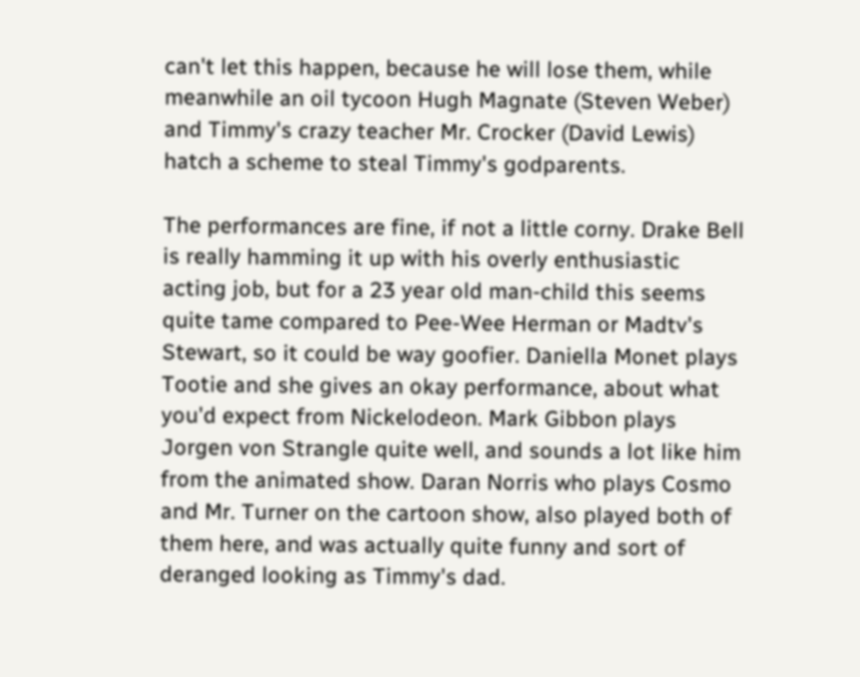can't let this happen, because he will lose them, while meanwhile an oil tycoon Hugh Magnate (Steven Weber) and Timmy's crazy teacher Mr. Crocker (David Lewis) hatch a scheme to steal Timmy's godparents.

The performances are fine, if not a little corny. Drake Bell is really hamming it up with his overly enthusiastic acting job, but for a 23 year old man-child this seems quite tame compared to Pee-Wee Herman or Madtv's Stewart, so it could be way goofier. Daniella Monet plays Tootie and she gives an okay performance, about what you'd expect from Nickelodeon. Mark Gibbon plays Jorgen von Strangle quite well, and sounds a lot like him from the animated show. Daran Norris who plays Cosmo and Mr. Turner on the cartoon show, also played both of them here, and was actually quite funny and sort of deranged looking as Timmy's dad.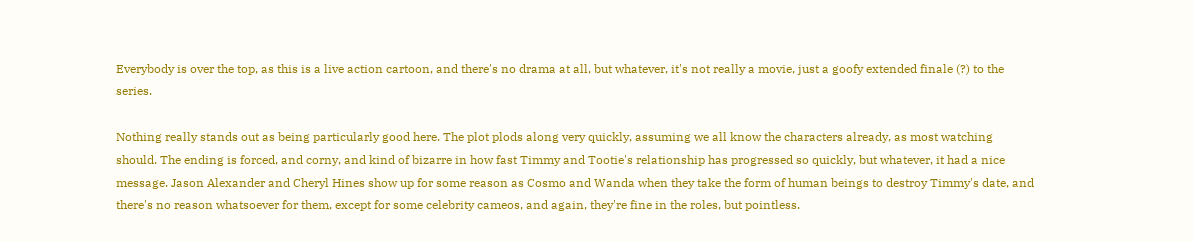Everybody is over the top, as this is a live action cartoon, and there's no drama at all, but whatever, it's not really a movie, just a goofy extended finale (?) to the series.

Nothing really stands out as being particularly good here. The plot plods along very quickly, assuming we all know the characters already, as most watching should. The ending is forced, and corny, and kind of bizarre in how fast Timmy and Tootie's relationship has progressed so quickly, but whatever, it had a nice message. Jason Alexander and Cheryl Hines show up for some reason as Cosmo and Wanda when they take the form of human beings to destroy Timmy's date, and there's no reason whatsoever for them, except for some celebrity cameos, and again, they're fine in the roles, but pointless.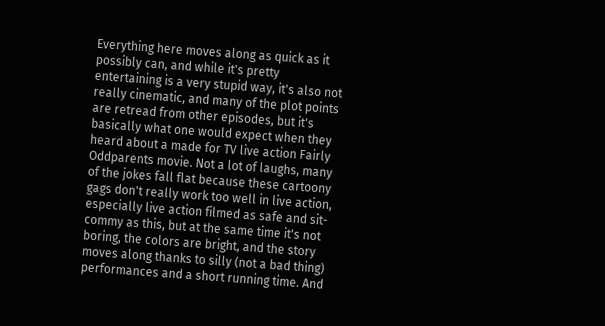Everything here moves along as quick as it possibly can, and while it's pretty entertaining is a very stupid way, it's also not really cinematic, and many of the plot points are retread from other episodes, but it's basically what one would expect when they heard about a made for TV live action Fairly Oddparents movie. Not a lot of laughs, many of the jokes fall flat because these cartoony gags don't really work too well in live action, especially live action filmed as safe and sit-commy as this, but at the same time it's not boring, the colors are bright, and the story moves along thanks to silly (not a bad thing) performances and a short running time. And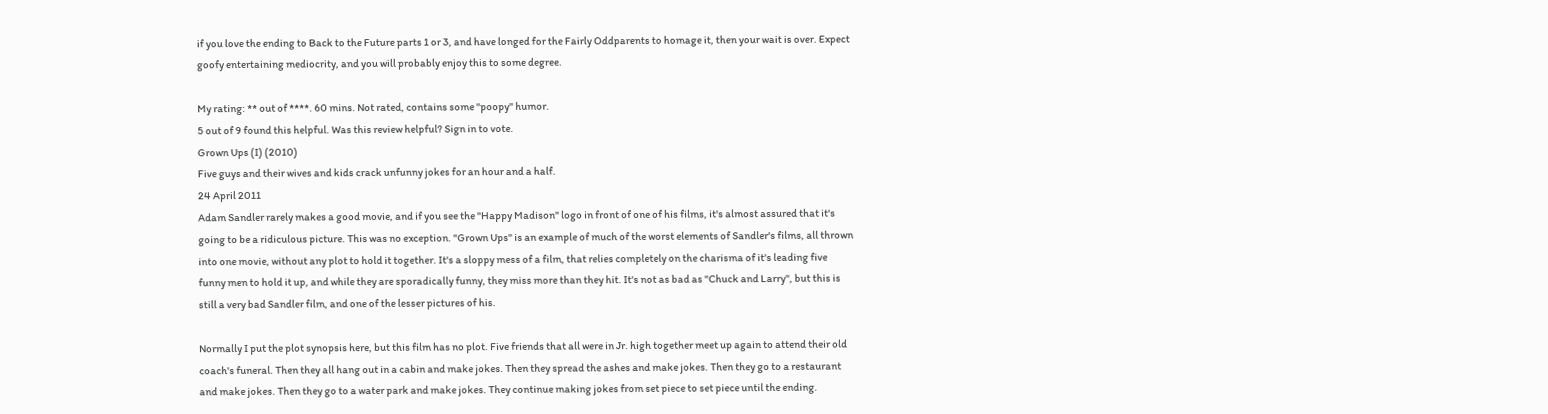if you love the ending to Back to the Future parts 1 or 3, and have longed for the Fairly Oddparents to homage it, then your wait is over. Expect goofy entertaining mediocrity, and you will probably enjoy this to some degree.

My rating: ** out of ****. 60 mins. Not rated, contains some "poopy" humor.
5 out of 9 found this helpful. Was this review helpful? Sign in to vote.
Grown Ups (I) (2010)
Five guys and their wives and kids crack unfunny jokes for an hour and a half.
24 April 2011
Adam Sandler rarely makes a good movie, and if you see the "Happy Madison" logo in front of one of his films, it's almost assured that it's going to be a ridiculous picture. This was no exception. "Grown Ups" is an example of much of the worst elements of Sandler's films, all thrown into one movie, without any plot to hold it together. It's a sloppy mess of a film, that relies completely on the charisma of it's leading five funny men to hold it up, and while they are sporadically funny, they miss more than they hit. It's not as bad as "Chuck and Larry", but this is still a very bad Sandler film, and one of the lesser pictures of his.

Normally I put the plot synopsis here, but this film has no plot. Five friends that all were in Jr. high together meet up again to attend their old coach's funeral. Then they all hang out in a cabin and make jokes. Then they spread the ashes and make jokes. Then they go to a restaurant and make jokes. Then they go to a water park and make jokes. They continue making jokes from set piece to set piece until the ending.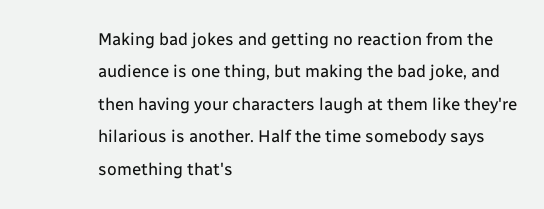Making bad jokes and getting no reaction from the audience is one thing, but making the bad joke, and then having your characters laugh at them like they're hilarious is another. Half the time somebody says something that's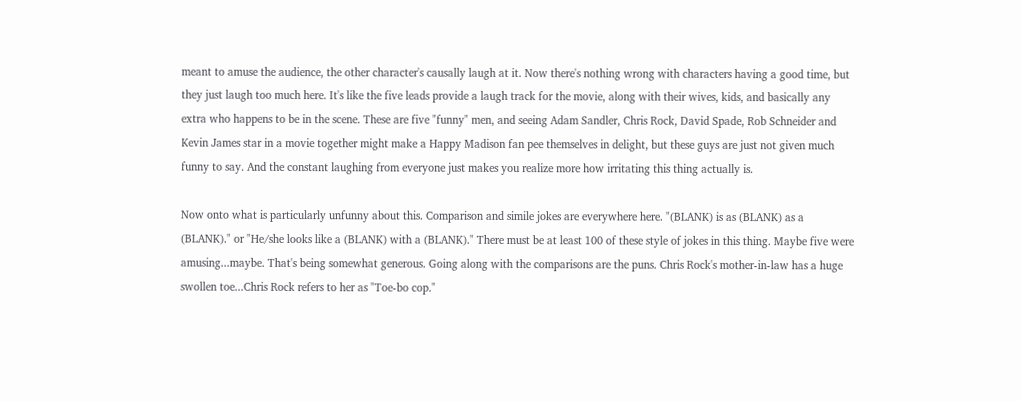meant to amuse the audience, the other character's causally laugh at it. Now there's nothing wrong with characters having a good time, but they just laugh too much here. It's like the five leads provide a laugh track for the movie, along with their wives, kids, and basically any extra who happens to be in the scene. These are five "funny" men, and seeing Adam Sandler, Chris Rock, David Spade, Rob Schneider and Kevin James star in a movie together might make a Happy Madison fan pee themselves in delight, but these guys are just not given much funny to say. And the constant laughing from everyone just makes you realize more how irritating this thing actually is.

Now onto what is particularly unfunny about this. Comparison and simile jokes are everywhere here. "(BLANK) is as (BLANK) as a (BLANK)." or "He/she looks like a (BLANK) with a (BLANK)." There must be at least 100 of these style of jokes in this thing. Maybe five were amusing...maybe. That's being somewhat generous. Going along with the comparisons are the puns. Chris Rock's mother-in-law has a huge swollen toe...Chris Rock refers to her as "Toe-bo cop."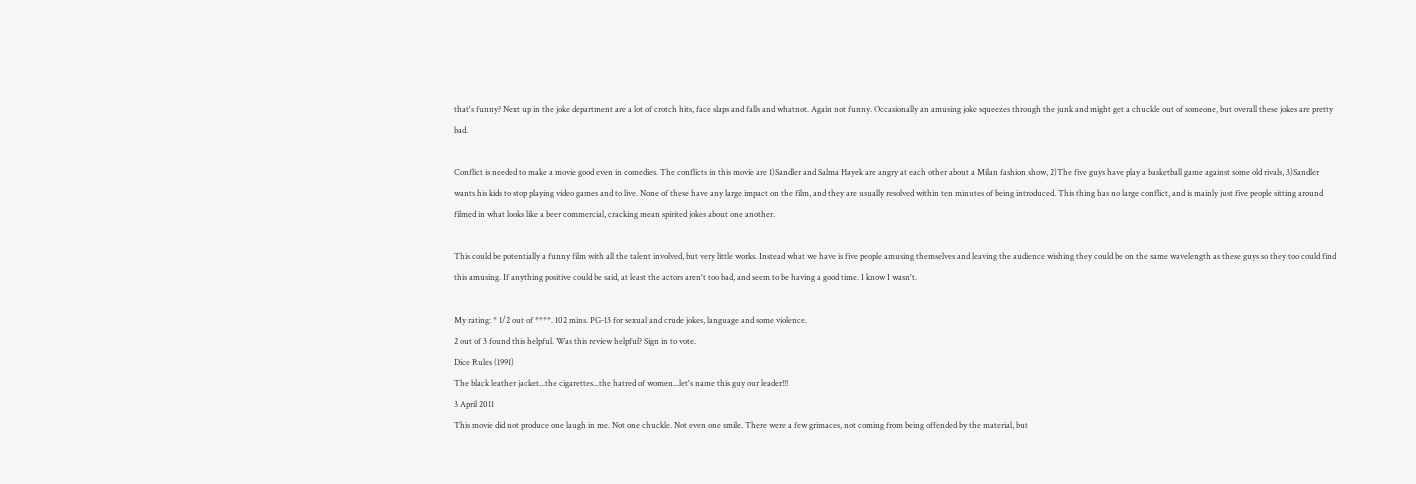that's funny? Next up in the joke department are a lot of crotch hits, face slaps and falls and whatnot. Again not funny. Occasionally an amusing joke squeezes through the junk and might get a chuckle out of someone, but overall these jokes are pretty bad.

Conflict is needed to make a movie good even in comedies. The conflicts in this movie are 1)Sandler and Salma Hayek are angry at each other about a Milan fashion show, 2)The five guys have play a basketball game against some old rivals, 3)Sandler wants his kids to stop playing video games and to live. None of these have any large impact on the film, and they are usually resolved within ten minutes of being introduced. This thing has no large conflict, and is mainly just five people sitting around filmed in what looks like a beer commercial, cracking mean spirited jokes about one another.

This could be potentially a funny film with all the talent involved, but very little works. Instead what we have is five people amusing themselves and leaving the audience wishing they could be on the same wavelength as these guys so they too could find this amusing. If anything positive could be said, at least the actors aren't too bad, and seem to be having a good time. I know I wasn't.

My rating: * 1/2 out of ****. 102 mins. PG-13 for sexual and crude jokes, language and some violence.
2 out of 3 found this helpful. Was this review helpful? Sign in to vote.
Dice Rules (1991)
The black leather jacket...the cigarettes...the hatred of women...let's name this guy our leader!!!
3 April 2011
This movie did not produce one laugh in me. Not one chuckle. Not even one smile. There were a few grimaces, not coming from being offended by the material, but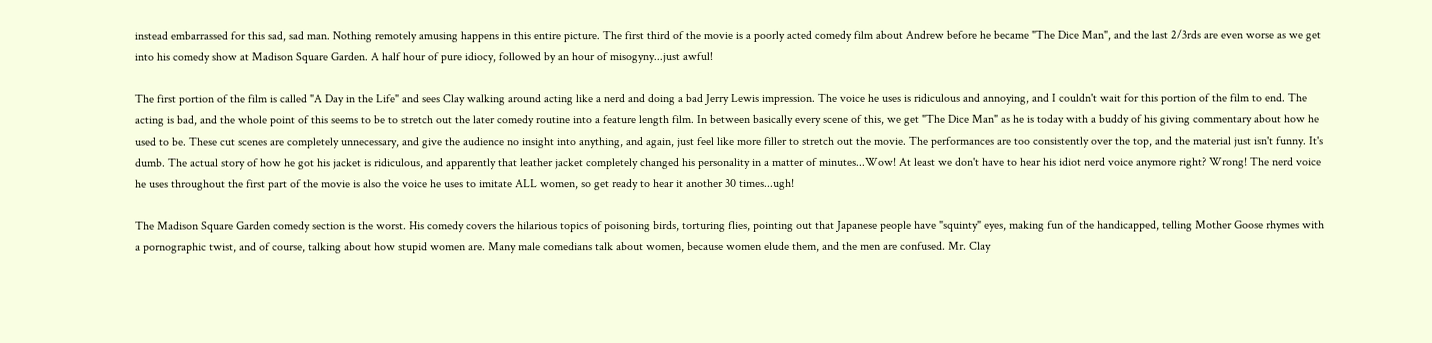instead embarrassed for this sad, sad man. Nothing remotely amusing happens in this entire picture. The first third of the movie is a poorly acted comedy film about Andrew before he became "The Dice Man", and the last 2/3rds are even worse as we get into his comedy show at Madison Square Garden. A half hour of pure idiocy, followed by an hour of misogyny...just awful!

The first portion of the film is called "A Day in the Life" and sees Clay walking around acting like a nerd and doing a bad Jerry Lewis impression. The voice he uses is ridiculous and annoying, and I couldn't wait for this portion of the film to end. The acting is bad, and the whole point of this seems to be to stretch out the later comedy routine into a feature length film. In between basically every scene of this, we get "The Dice Man" as he is today with a buddy of his giving commentary about how he used to be. These cut scenes are completely unnecessary, and give the audience no insight into anything, and again, just feel like more filler to stretch out the movie. The performances are too consistently over the top, and the material just isn't funny. It's dumb. The actual story of how he got his jacket is ridiculous, and apparently that leather jacket completely changed his personality in a matter of minutes...Wow! At least we don't have to hear his idiot nerd voice anymore right? Wrong! The nerd voice he uses throughout the first part of the movie is also the voice he uses to imitate ALL women, so get ready to hear it another 30 times...ugh!

The Madison Square Garden comedy section is the worst. His comedy covers the hilarious topics of poisoning birds, torturing flies, pointing out that Japanese people have "squinty" eyes, making fun of the handicapped, telling Mother Goose rhymes with a pornographic twist, and of course, talking about how stupid women are. Many male comedians talk about women, because women elude them, and the men are confused. Mr. Clay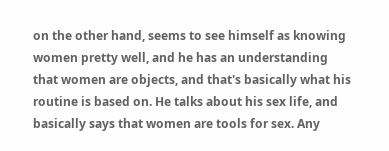on the other hand, seems to see himself as knowing women pretty well, and he has an understanding that women are objects, and that's basically what his routine is based on. He talks about his sex life, and basically says that women are tools for sex. Any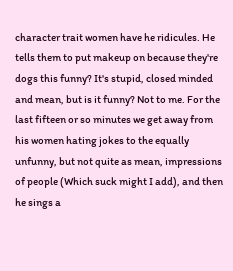character trait women have he ridicules. He tells them to put makeup on because they're dogs this funny? It's stupid, closed minded and mean, but is it funny? Not to me. For the last fifteen or so minutes we get away from his women hating jokes to the equally unfunny, but not quite as mean, impressions of people (Which suck might I add), and then he sings a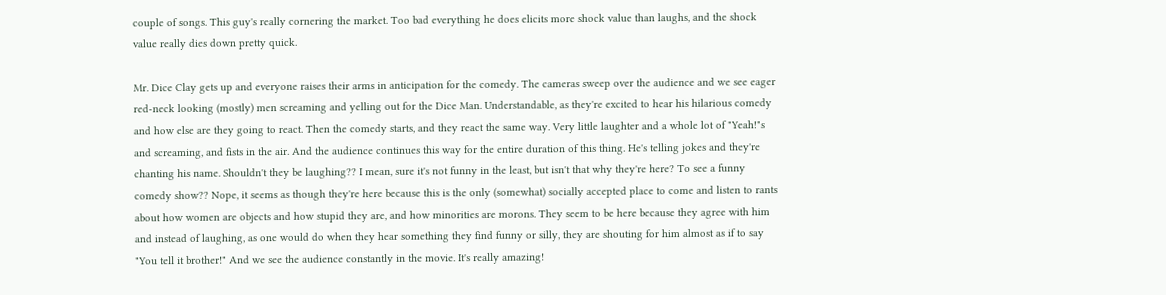couple of songs. This guy's really cornering the market. Too bad everything he does elicits more shock value than laughs, and the shock value really dies down pretty quick.

Mr. Dice Clay gets up and everyone raises their arms in anticipation for the comedy. The cameras sweep over the audience and we see eager red-neck looking (mostly) men screaming and yelling out for the Dice Man. Understandable, as they're excited to hear his hilarious comedy and how else are they going to react. Then the comedy starts, and they react the same way. Very little laughter and a whole lot of "Yeah!"s and screaming, and fists in the air. And the audience continues this way for the entire duration of this thing. He's telling jokes and they're chanting his name. Shouldn't they be laughing?? I mean, sure it's not funny in the least, but isn't that why they're here? To see a funny comedy show?? Nope, it seems as though they're here because this is the only (somewhat) socially accepted place to come and listen to rants about how women are objects and how stupid they are, and how minorities are morons. They seem to be here because they agree with him and instead of laughing, as one would do when they hear something they find funny or silly, they are shouting for him almost as if to say "You tell it brother!" And we see the audience constantly in the movie. It's really amazing!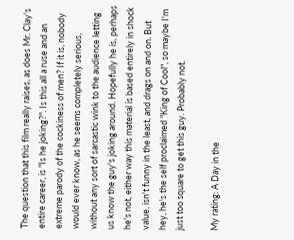The question that this film really raises, as does Mr. Clay's entire career, is "Is he joking?". Is this all a ruse and an extreme parody of the cockiness of men? If it is, nobody would ever know, as he seems completely serious, without any sort of sarcastic wink to the audience letting us know the guy's joking around. Hopefully he is, perhaps he's not, either way this material is based entirely in shock value, isn't funny in the least, and drags on and on. But hey, he's the self proclaimed "King of Cool", so maybe I'm just too square to get this guy. Probably not.

My rating: A Day in the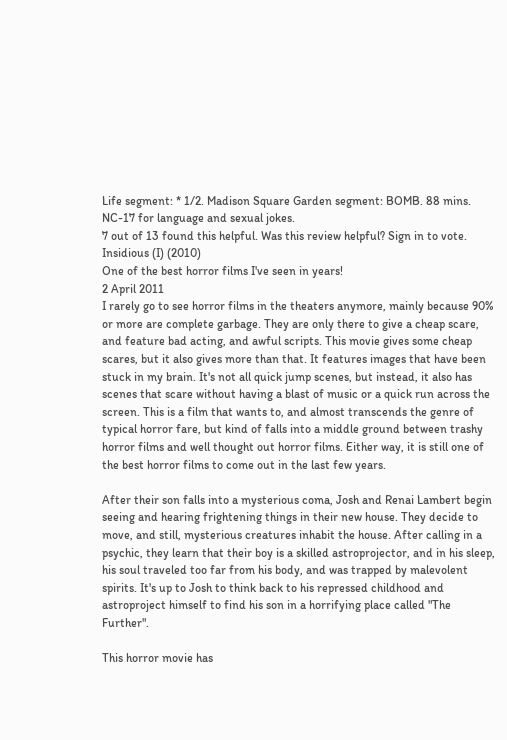Life segment: * 1/2. Madison Square Garden segment: BOMB. 88 mins. NC-17 for language and sexual jokes.
7 out of 13 found this helpful. Was this review helpful? Sign in to vote.
Insidious (I) (2010)
One of the best horror films I've seen in years!
2 April 2011
I rarely go to see horror films in the theaters anymore, mainly because 90% or more are complete garbage. They are only there to give a cheap scare, and feature bad acting, and awful scripts. This movie gives some cheap scares, but it also gives more than that. It features images that have been stuck in my brain. It's not all quick jump scenes, but instead, it also has scenes that scare without having a blast of music or a quick run across the screen. This is a film that wants to, and almost transcends the genre of typical horror fare, but kind of falls into a middle ground between trashy horror films and well thought out horror films. Either way, it is still one of the best horror films to come out in the last few years.

After their son falls into a mysterious coma, Josh and Renai Lambert begin seeing and hearing frightening things in their new house. They decide to move, and still, mysterious creatures inhabit the house. After calling in a psychic, they learn that their boy is a skilled astroprojector, and in his sleep, his soul traveled too far from his body, and was trapped by malevolent spirits. It's up to Josh to think back to his repressed childhood and astroproject himself to find his son in a horrifying place called "The Further".

This horror movie has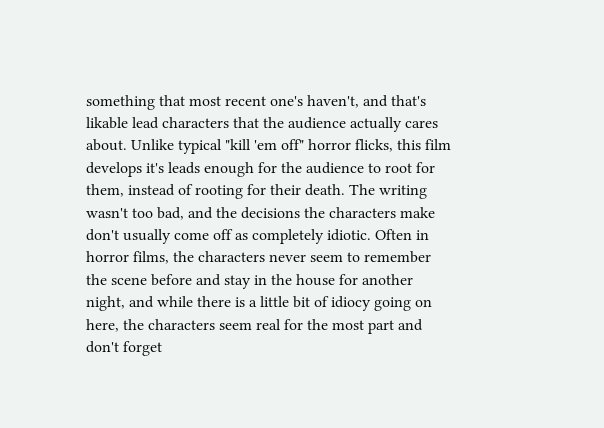something that most recent one's haven't, and that's likable lead characters that the audience actually cares about. Unlike typical "kill 'em off" horror flicks, this film develops it's leads enough for the audience to root for them, instead of rooting for their death. The writing wasn't too bad, and the decisions the characters make don't usually come off as completely idiotic. Often in horror films, the characters never seem to remember the scene before and stay in the house for another night, and while there is a little bit of idiocy going on here, the characters seem real for the most part and don't forget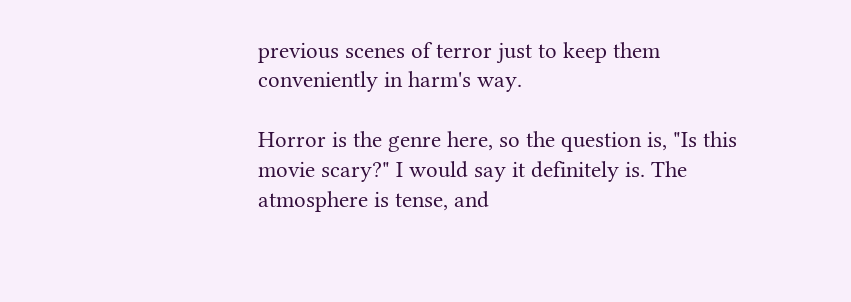previous scenes of terror just to keep them conveniently in harm's way.

Horror is the genre here, so the question is, "Is this movie scary?" I would say it definitely is. The atmosphere is tense, and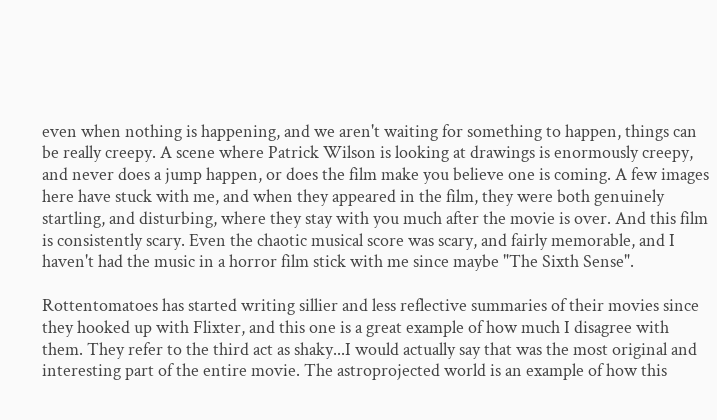even when nothing is happening, and we aren't waiting for something to happen, things can be really creepy. A scene where Patrick Wilson is looking at drawings is enormously creepy, and never does a jump happen, or does the film make you believe one is coming. A few images here have stuck with me, and when they appeared in the film, they were both genuinely startling, and disturbing, where they stay with you much after the movie is over. And this film is consistently scary. Even the chaotic musical score was scary, and fairly memorable, and I haven't had the music in a horror film stick with me since maybe "The Sixth Sense".

Rottentomatoes has started writing sillier and less reflective summaries of their movies since they hooked up with Flixter, and this one is a great example of how much I disagree with them. They refer to the third act as shaky...I would actually say that was the most original and interesting part of the entire movie. The astroprojected world is an example of how this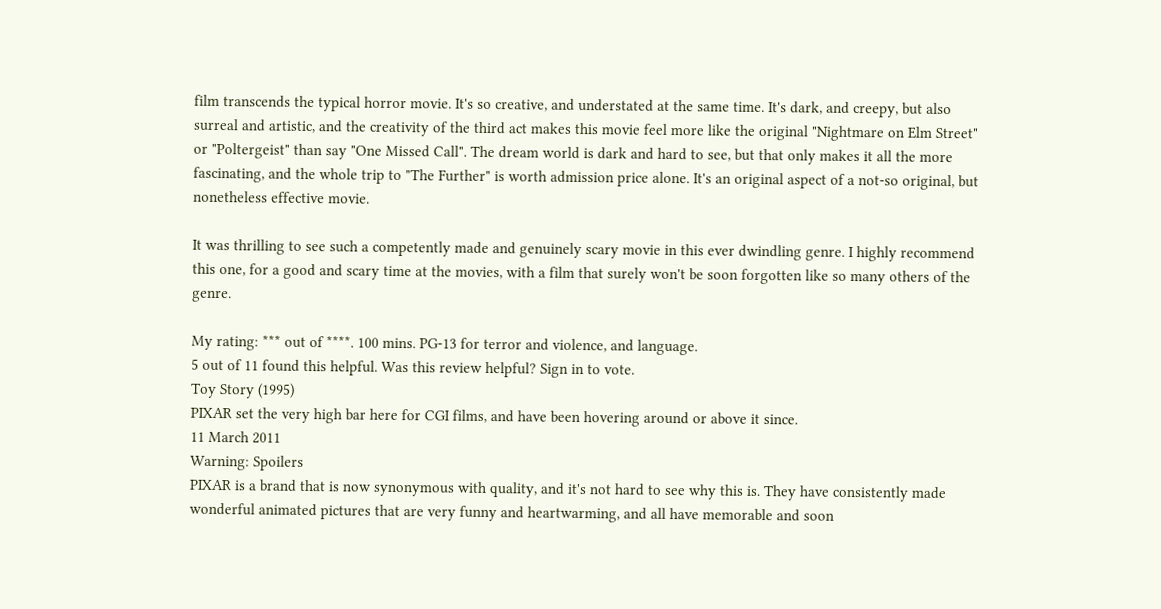film transcends the typical horror movie. It's so creative, and understated at the same time. It's dark, and creepy, but also surreal and artistic, and the creativity of the third act makes this movie feel more like the original "Nightmare on Elm Street" or "Poltergeist" than say "One Missed Call". The dream world is dark and hard to see, but that only makes it all the more fascinating, and the whole trip to "The Further" is worth admission price alone. It's an original aspect of a not-so original, but nonetheless effective movie.

It was thrilling to see such a competently made and genuinely scary movie in this ever dwindling genre. I highly recommend this one, for a good and scary time at the movies, with a film that surely won't be soon forgotten like so many others of the genre.

My rating: *** out of ****. 100 mins. PG-13 for terror and violence, and language.
5 out of 11 found this helpful. Was this review helpful? Sign in to vote.
Toy Story (1995)
PIXAR set the very high bar here for CGI films, and have been hovering around or above it since.
11 March 2011
Warning: Spoilers
PIXAR is a brand that is now synonymous with quality, and it's not hard to see why this is. They have consistently made wonderful animated pictures that are very funny and heartwarming, and all have memorable and soon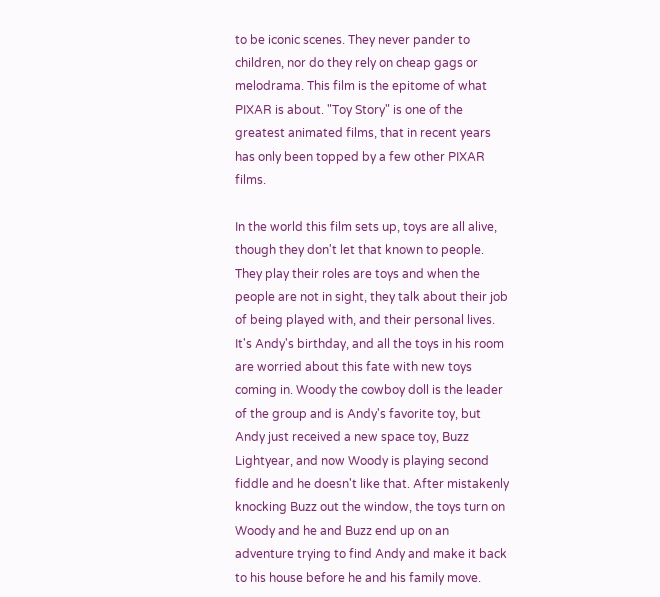to be iconic scenes. They never pander to children, nor do they rely on cheap gags or melodrama. This film is the epitome of what PIXAR is about. "Toy Story" is one of the greatest animated films, that in recent years has only been topped by a few other PIXAR films.

In the world this film sets up, toys are all alive, though they don't let that known to people. They play their roles are toys and when the people are not in sight, they talk about their job of being played with, and their personal lives. It's Andy's birthday, and all the toys in his room are worried about this fate with new toys coming in. Woody the cowboy doll is the leader of the group and is Andy's favorite toy, but Andy just received a new space toy, Buzz Lightyear, and now Woody is playing second fiddle and he doesn't like that. After mistakenly knocking Buzz out the window, the toys turn on Woody and he and Buzz end up on an adventure trying to find Andy and make it back to his house before he and his family move.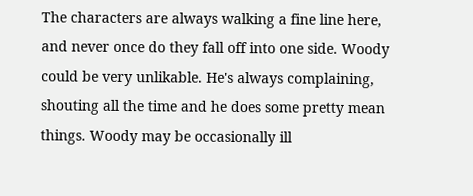The characters are always walking a fine line here, and never once do they fall off into one side. Woody could be very unlikable. He's always complaining, shouting all the time and he does some pretty mean things. Woody may be occasionally ill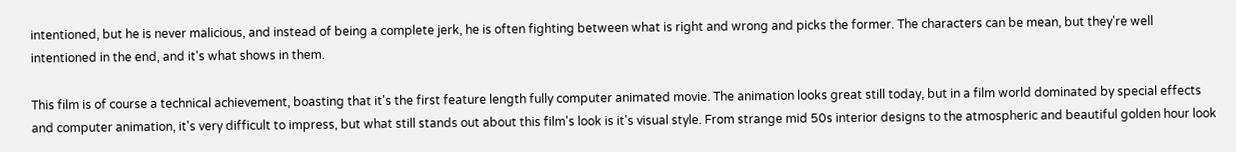intentioned, but he is never malicious, and instead of being a complete jerk, he is often fighting between what is right and wrong and picks the former. The characters can be mean, but they're well intentioned in the end, and it's what shows in them.

This film is of course a technical achievement, boasting that it's the first feature length fully computer animated movie. The animation looks great still today, but in a film world dominated by special effects and computer animation, it's very difficult to impress, but what still stands out about this film's look is it's visual style. From strange mid 50s interior designs to the atmospheric and beautiful golden hour look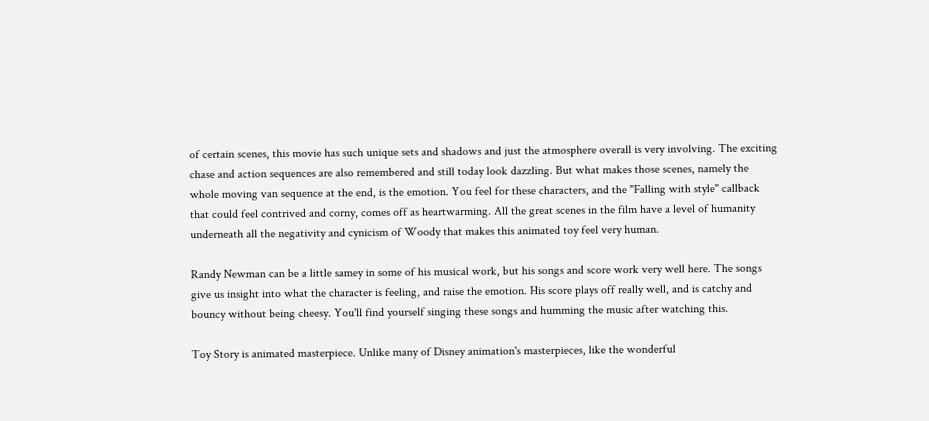of certain scenes, this movie has such unique sets and shadows and just the atmosphere overall is very involving. The exciting chase and action sequences are also remembered and still today look dazzling. But what makes those scenes, namely the whole moving van sequence at the end, is the emotion. You feel for these characters, and the "Falling with style" callback that could feel contrived and corny, comes off as heartwarming. All the great scenes in the film have a level of humanity underneath all the negativity and cynicism of Woody that makes this animated toy feel very human.

Randy Newman can be a little samey in some of his musical work, but his songs and score work very well here. The songs give us insight into what the character is feeling, and raise the emotion. His score plays off really well, and is catchy and bouncy without being cheesy. You'll find yourself singing these songs and humming the music after watching this.

Toy Story is animated masterpiece. Unlike many of Disney animation's masterpieces, like the wonderful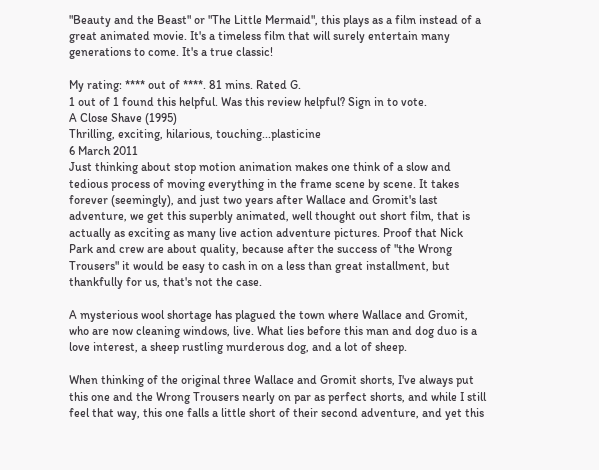"Beauty and the Beast" or "The Little Mermaid", this plays as a film instead of a great animated movie. It's a timeless film that will surely entertain many generations to come. It's a true classic!

My rating: **** out of ****. 81 mins. Rated G.
1 out of 1 found this helpful. Was this review helpful? Sign in to vote.
A Close Shave (1995)
Thrilling, exciting, hilarious, touching...plasticine
6 March 2011
Just thinking about stop motion animation makes one think of a slow and tedious process of moving everything in the frame scene by scene. It takes forever (seemingly), and just two years after Wallace and Gromit's last adventure, we get this superbly animated, well thought out short film, that is actually as exciting as many live action adventure pictures. Proof that Nick Park and crew are about quality, because after the success of "the Wrong Trousers" it would be easy to cash in on a less than great installment, but thankfully for us, that's not the case.

A mysterious wool shortage has plagued the town where Wallace and Gromit, who are now cleaning windows, live. What lies before this man and dog duo is a love interest, a sheep rustling murderous dog, and a lot of sheep.

When thinking of the original three Wallace and Gromit shorts, I've always put this one and the Wrong Trousers nearly on par as perfect shorts, and while I still feel that way, this one falls a little short of their second adventure, and yet this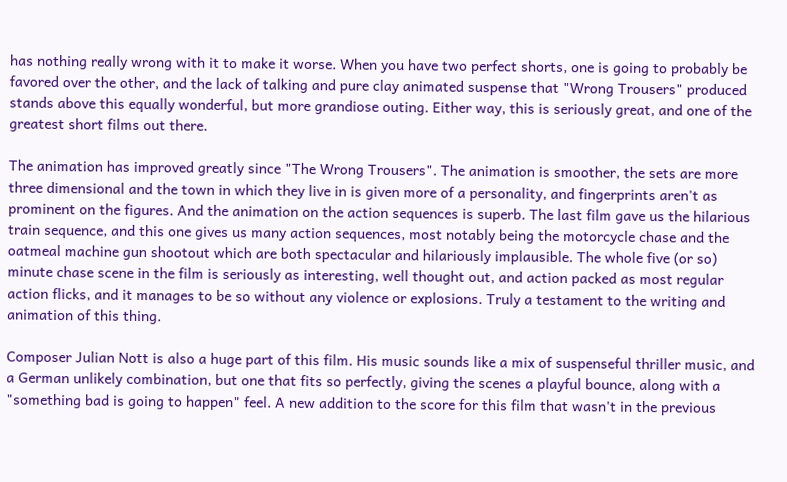has nothing really wrong with it to make it worse. When you have two perfect shorts, one is going to probably be favored over the other, and the lack of talking and pure clay animated suspense that "Wrong Trousers" produced stands above this equally wonderful, but more grandiose outing. Either way, this is seriously great, and one of the greatest short films out there.

The animation has improved greatly since "The Wrong Trousers". The animation is smoother, the sets are more three dimensional and the town in which they live in is given more of a personality, and fingerprints aren't as prominent on the figures. And the animation on the action sequences is superb. The last film gave us the hilarious train sequence, and this one gives us many action sequences, most notably being the motorcycle chase and the oatmeal machine gun shootout which are both spectacular and hilariously implausible. The whole five (or so) minute chase scene in the film is seriously as interesting, well thought out, and action packed as most regular action flicks, and it manages to be so without any violence or explosions. Truly a testament to the writing and animation of this thing.

Composer Julian Nott is also a huge part of this film. His music sounds like a mix of suspenseful thriller music, and a German unlikely combination, but one that fits so perfectly, giving the scenes a playful bounce, along with a "something bad is going to happen" feel. A new addition to the score for this film that wasn't in the previous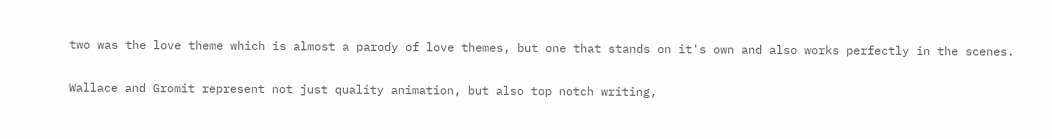two was the love theme which is almost a parody of love themes, but one that stands on it's own and also works perfectly in the scenes.

Wallace and Gromit represent not just quality animation, but also top notch writing,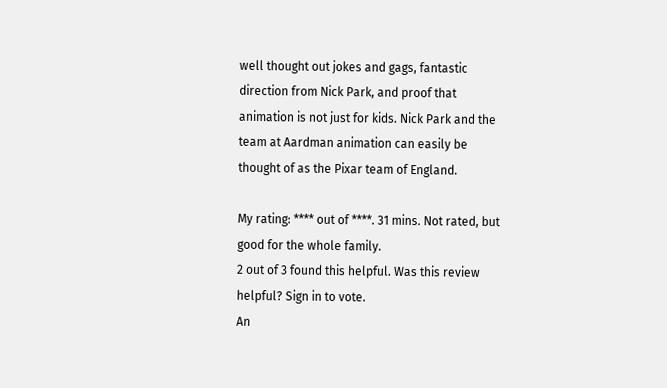well thought out jokes and gags, fantastic direction from Nick Park, and proof that animation is not just for kids. Nick Park and the team at Aardman animation can easily be thought of as the Pixar team of England.

My rating: **** out of ****. 31 mins. Not rated, but good for the whole family.
2 out of 3 found this helpful. Was this review helpful? Sign in to vote.
An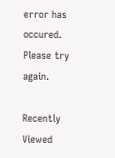error has occured. Please try again.

Recently Viewed